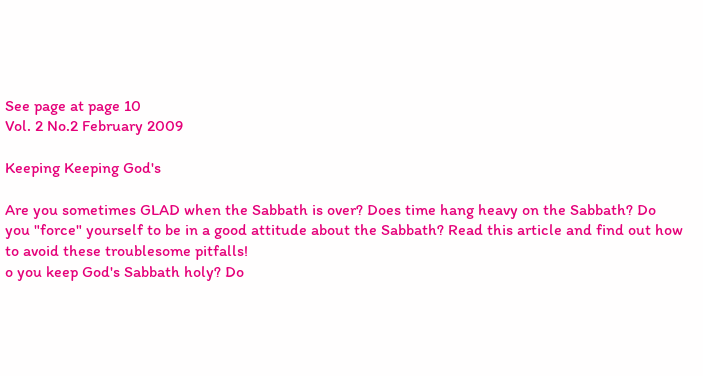See page at page 10
Vol. 2 No.2 February 2009

Keeping Keeping God's

Are you sometimes GLAD when the Sabbath is over? Does time hang heavy on the Sabbath? Do you "force" yourself to be in a good attitude about the Sabbath? Read this article and find out how to avoid these troublesome pitfalls!
o you keep God's Sabbath holy? Do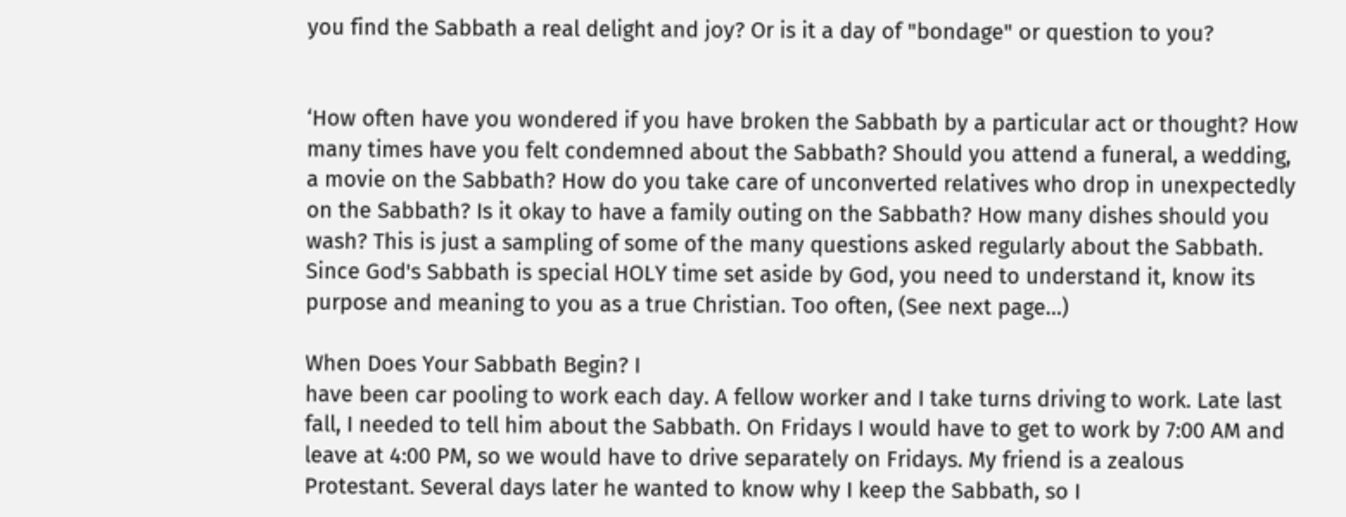you find the Sabbath a real delight and joy? Or is it a day of "bondage" or question to you?


‘How often have you wondered if you have broken the Sabbath by a particular act or thought? How many times have you felt condemned about the Sabbath? Should you attend a funeral, a wedding, a movie on the Sabbath? How do you take care of unconverted relatives who drop in unexpectedly on the Sabbath? Is it okay to have a family outing on the Sabbath? How many dishes should you wash? This is just a sampling of some of the many questions asked regularly about the Sabbath. Since God's Sabbath is special HOLY time set aside by God, you need to understand it, know its purpose and meaning to you as a true Christian. Too often, (See next page…)

When Does Your Sabbath Begin? I
have been car pooling to work each day. A fellow worker and I take turns driving to work. Late last fall, I needed to tell him about the Sabbath. On Fridays I would have to get to work by 7:00 AM and leave at 4:00 PM, so we would have to drive separately on Fridays. My friend is a zealous Protestant. Several days later he wanted to know why I keep the Sabbath, so I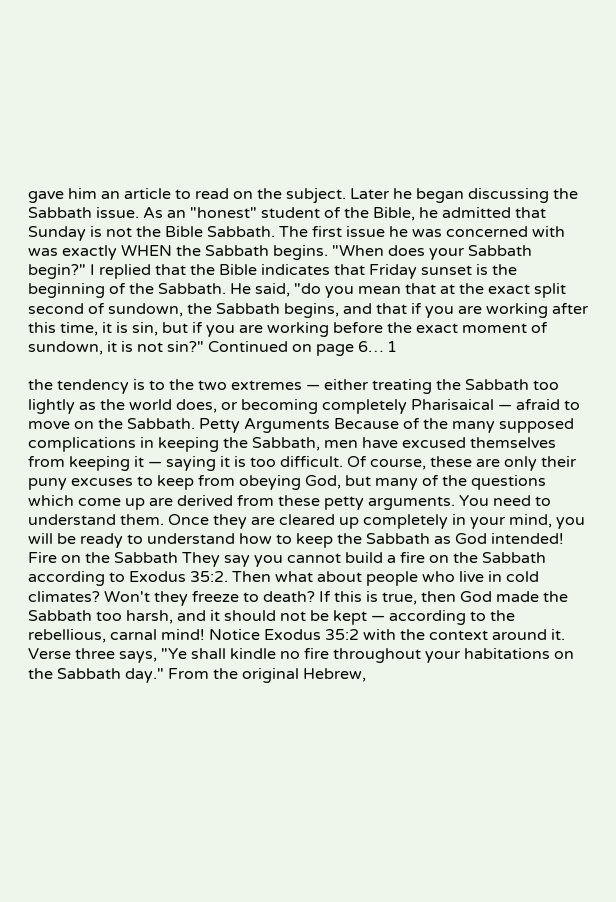gave him an article to read on the subject. Later he began discussing the Sabbath issue. As an "honest" student of the Bible, he admitted that Sunday is not the Bible Sabbath. The first issue he was concerned with was exactly WHEN the Sabbath begins. "When does your Sabbath begin?" I replied that the Bible indicates that Friday sunset is the beginning of the Sabbath. He said, "do you mean that at the exact split second of sundown, the Sabbath begins, and that if you are working after this time, it is sin, but if you are working before the exact moment of sundown, it is not sin?" Continued on page 6… 1

the tendency is to the two extremes — either treating the Sabbath too lightly as the world does, or becoming completely Pharisaical — afraid to move on the Sabbath. Petty Arguments Because of the many supposed complications in keeping the Sabbath, men have excused themselves from keeping it — saying it is too difficult. Of course, these are only their puny excuses to keep from obeying God, but many of the questions which come up are derived from these petty arguments. You need to understand them. Once they are cleared up completely in your mind, you will be ready to understand how to keep the Sabbath as God intended! Fire on the Sabbath They say you cannot build a fire on the Sabbath according to Exodus 35:2. Then what about people who live in cold climates? Won't they freeze to death? If this is true, then God made the Sabbath too harsh, and it should not be kept — according to the rebellious, carnal mind! Notice Exodus 35:2 with the context around it. Verse three says, "Ye shall kindle no fire throughout your habitations on the Sabbath day." From the original Hebrew,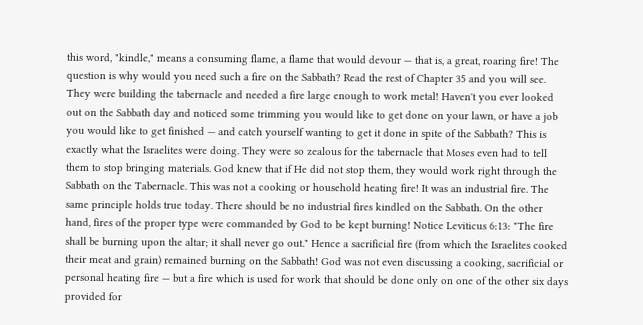this word, "kindle," means a consuming flame, a flame that would devour — that is, a great, roaring fire! The question is why would you need such a fire on the Sabbath? Read the rest of Chapter 35 and you will see. They were building the tabernacle and needed a fire large enough to work metal! Haven't you ever looked out on the Sabbath day and noticed some trimming you would like to get done on your lawn, or have a job you would like to get finished — and catch yourself wanting to get it done in spite of the Sabbath? This is exactly what the Israelites were doing. They were so zealous for the tabernacle that Moses even had to tell them to stop bringing materials. God knew that if He did not stop them, they would work right through the Sabbath on the Tabernacle. This was not a cooking or household heating fire! It was an industrial fire. The same principle holds true today. There should be no industrial fires kindled on the Sabbath. On the other hand, fires of the proper type were commanded by God to be kept burning! Notice Leviticus 6:13: "The fire shall be burning upon the altar; it shall never go out." Hence a sacrificial fire (from which the Israelites cooked their meat and grain) remained burning on the Sabbath! God was not even discussing a cooking, sacrificial or personal heating fire — but a fire which is used for work that should be done only on one of the other six days provided for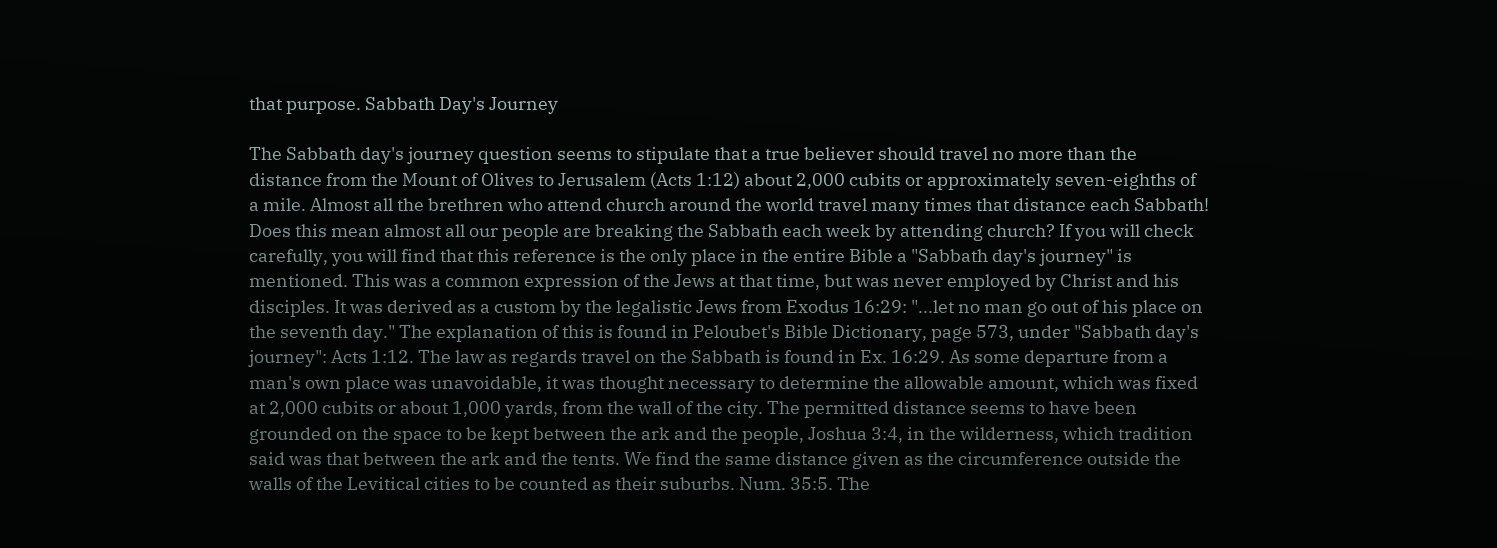that purpose. Sabbath Day's Journey

The Sabbath day's journey question seems to stipulate that a true believer should travel no more than the distance from the Mount of Olives to Jerusalem (Acts 1:12) about 2,000 cubits or approximately seven-eighths of a mile. Almost all the brethren who attend church around the world travel many times that distance each Sabbath! Does this mean almost all our people are breaking the Sabbath each week by attending church? If you will check carefully, you will find that this reference is the only place in the entire Bible a "Sabbath day's journey" is mentioned. This was a common expression of the Jews at that time, but was never employed by Christ and his disciples. It was derived as a custom by the legalistic Jews from Exodus 16:29: "...let no man go out of his place on the seventh day." The explanation of this is found in Peloubet's Bible Dictionary, page 573, under "Sabbath day's journey": Acts 1:12. The law as regards travel on the Sabbath is found in Ex. 16:29. As some departure from a man's own place was unavoidable, it was thought necessary to determine the allowable amount, which was fixed at 2,000 cubits or about 1,000 yards, from the wall of the city. The permitted distance seems to have been grounded on the space to be kept between the ark and the people, Joshua 3:4, in the wilderness, which tradition said was that between the ark and the tents. We find the same distance given as the circumference outside the walls of the Levitical cities to be counted as their suburbs. Num. 35:5. The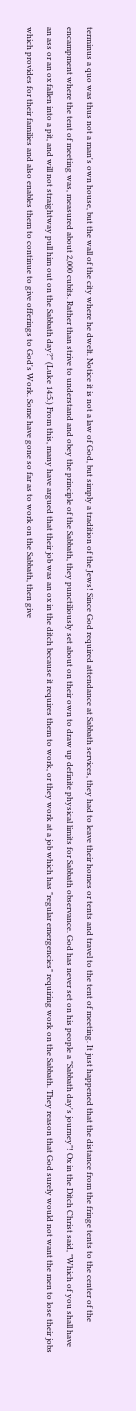terminus a quo was thus not a man's own house, but the wall of the city where he dwelt. Notice it is not a law of God, but simply a tradition of the Jews! Since God required attendance at Sabbath services, they had to leave their homes or tents and travel to the tent of meeting. It just happened that the distance from the fringe tents to the center of the encampment where the tent of meeting was, measured about 2,000 cubits. Rather than strive to understand and obey the principle of the Sabbath, they punctiliously set about on their own to draw up definite physical limits for Sabbath observance. God has never set on his people a "Sabbath day's journey"! Ox in the Ditch Christ said, "Which of you shall have an ass or an ox fallen into a pit, and will not straightway pull him out on the Sabbath day?" (Luke 14:5.) From this, many have argued that their job was an ox in the ditch because it requires them to work, or they work at a job which has "regular emergencies" requiring work on the Sabbath. They reason that God surely would not want the men to lose their jobs which provides for their families and also enables them to continue to give offerings to God's Work. Some have gone so far as to work on the Sabbath, then give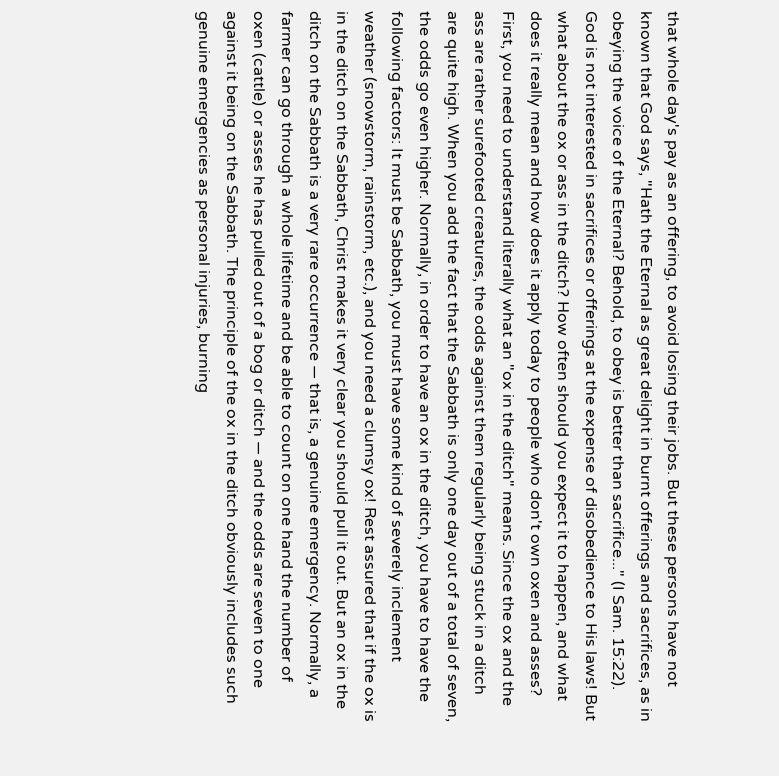that whole day's pay as an offering, to avoid losing their jobs. But these persons have not known that God says, "Hath the Eternal as great delight in burnt offerings and sacrifices, as in obeying the voice of the Eternal? Behold, to obey is better than sacrifice..." (I Sam. 15:22). God is not interested in sacrifices or offerings at the expense of disobedience to His laws! But what about the ox or ass in the ditch? How often should you expect it to happen, and what does it really mean and how does it apply today to people who don't own oxen and asses? First, you need to understand literally what an "ox in the ditch" means. Since the ox and the ass are rather surefooted creatures, the odds against them regularly being stuck in a ditch are quite high. When you add the fact that the Sabbath is only one day out of a total of seven, the odds go even higher. Normally, in order to have an ox in the ditch, you have to have the following factors: It must be Sabbath, you must have some kind of severely inclement weather (snowstorm, rainstorm, etc.), and you need a clumsy ox! Rest assured that if the ox is in the ditch on the Sabbath, Christ makes it very clear you should pull it out. But an ox in the ditch on the Sabbath is a very rare occurrence — that is, a genuine emergency. Normally, a farmer can go through a whole lifetime and be able to count on one hand the number of oxen (cattle) or asses he has pulled out of a bog or ditch — and the odds are seven to one against it being on the Sabbath. The principle of the ox in the ditch obviously includes such genuine emergencies as personal injuries, burning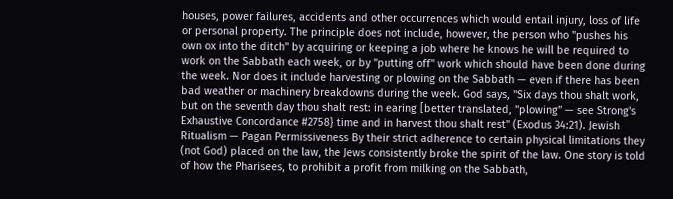houses, power failures, accidents and other occurrences which would entail injury, loss of life or personal property. The principle does not include, however, the person who "pushes his own ox into the ditch" by acquiring or keeping a job where he knows he will be required to work on the Sabbath each week, or by "putting off" work which should have been done during the week. Nor does it include harvesting or plowing on the Sabbath — even if there has been bad weather or machinery breakdowns during the week. God says, "Six days thou shalt work, but on the seventh day thou shalt rest: in earing [better translated, "plowing" — see Strong's Exhaustive Concordance #2758} time and in harvest thou shalt rest" (Exodus 34:21). Jewish Ritualism — Pagan Permissiveness By their strict adherence to certain physical limitations they (not God) placed on the law, the Jews consistently broke the spirit of the law. One story is told of how the Pharisees, to prohibit a profit from milking on the Sabbath,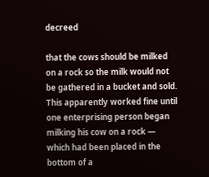decreed

that the cows should be milked on a rock so the milk would not be gathered in a bucket and sold. This apparently worked fine until one enterprising person began milking his cow on a rock — which had been placed in the bottom of a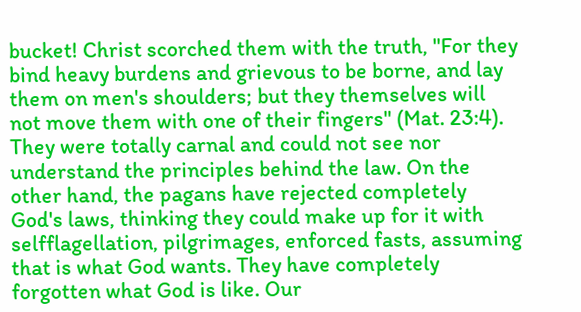bucket! Christ scorched them with the truth, "For they bind heavy burdens and grievous to be borne, and lay them on men's shoulders; but they themselves will not move them with one of their fingers" (Mat. 23:4). They were totally carnal and could not see nor understand the principles behind the law. On the other hand, the pagans have rejected completely God's laws, thinking they could make up for it with selfflagellation, pilgrimages, enforced fasts, assuming that is what God wants. They have completely forgotten what God is like. Our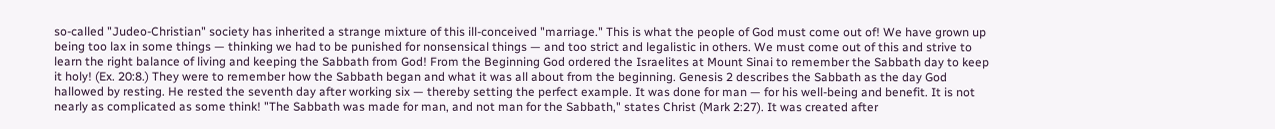so-called "Judeo-Christian" society has inherited a strange mixture of this ill-conceived "marriage." This is what the people of God must come out of! We have grown up being too lax in some things — thinking we had to be punished for nonsensical things — and too strict and legalistic in others. We must come out of this and strive to learn the right balance of living and keeping the Sabbath from God! From the Beginning God ordered the Israelites at Mount Sinai to remember the Sabbath day to keep it holy! (Ex. 20:8.) They were to remember how the Sabbath began and what it was all about from the beginning. Genesis 2 describes the Sabbath as the day God hallowed by resting. He rested the seventh day after working six — thereby setting the perfect example. It was done for man — for his well-being and benefit. It is not nearly as complicated as some think! "The Sabbath was made for man, and not man for the Sabbath," states Christ (Mark 2:27). It was created after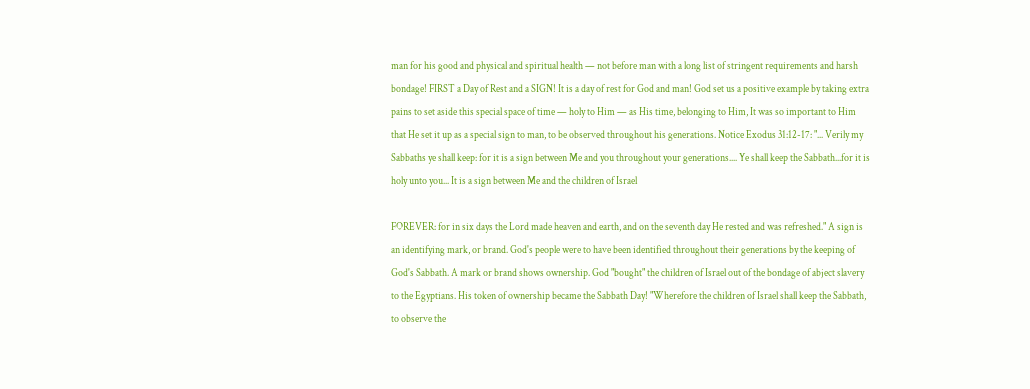man for his good and physical and spiritual health — not before man with a long list of stringent requirements and harsh bondage! FIRST a Day of Rest and a SIGN! It is a day of rest for God and man! God set us a positive example by taking extra pains to set aside this special space of time — holy to Him — as His time, belonging to Him, It was so important to Him that He set it up as a special sign to man, to be observed throughout his generations. Notice Exodus 31:12-17: "... Verily my Sabbaths ye shall keep: for it is a sign between Me and you throughout your generations.... Ye shall keep the Sabbath...for it is holy unto you... It is a sign between Me and the children of Israel

FOREVER: for in six days the Lord made heaven and earth, and on the seventh day He rested and was refreshed." A sign is an identifying mark, or brand. God's people were to have been identified throughout their generations by the keeping of God's Sabbath. A mark or brand shows ownership. God "bought" the children of Israel out of the bondage of abject slavery to the Egyptians. His token of ownership became the Sabbath Day! "Wherefore the children of Israel shall keep the Sabbath, to observe the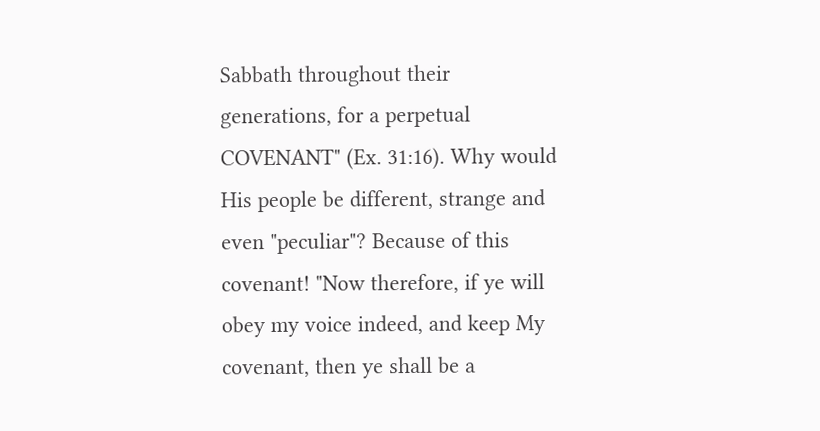Sabbath throughout their generations, for a perpetual COVENANT" (Ex. 31:16). Why would His people be different, strange and even "peculiar"? Because of this covenant! "Now therefore, if ye will obey my voice indeed, and keep My covenant, then ye shall be a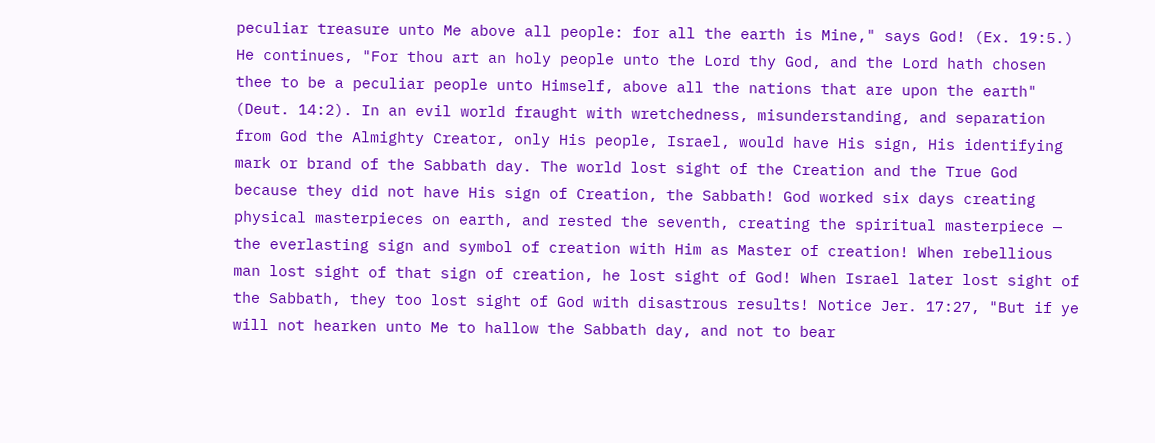peculiar treasure unto Me above all people: for all the earth is Mine," says God! (Ex. 19:5.) He continues, "For thou art an holy people unto the Lord thy God, and the Lord hath chosen thee to be a peculiar people unto Himself, above all the nations that are upon the earth" (Deut. 14:2). In an evil world fraught with wretchedness, misunderstanding, and separation from God the Almighty Creator, only His people, Israel, would have His sign, His identifying mark or brand of the Sabbath day. The world lost sight of the Creation and the True God because they did not have His sign of Creation, the Sabbath! God worked six days creating physical masterpieces on earth, and rested the seventh, creating the spiritual masterpiece — the everlasting sign and symbol of creation with Him as Master of creation! When rebellious man lost sight of that sign of creation, he lost sight of God! When Israel later lost sight of the Sabbath, they too lost sight of God with disastrous results! Notice Jer. 17:27, "But if ye will not hearken unto Me to hallow the Sabbath day, and not to bear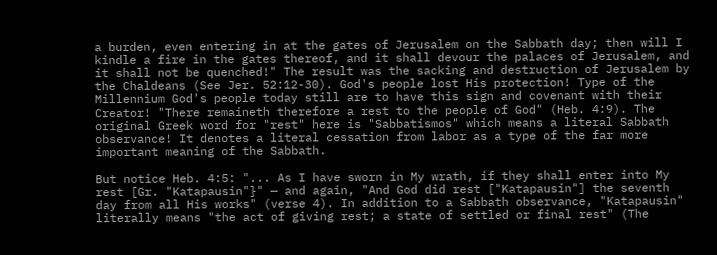a burden, even entering in at the gates of Jerusalem on the Sabbath day; then will I kindle a fire in the gates thereof, and it shall devour the palaces of Jerusalem, and it shall not be quenched!" The result was the sacking and destruction of Jerusalem by the Chaldeans (See Jer. 52:12-30). God's people lost His protection! Type of the Millennium God's people today still are to have this sign and covenant with their Creator! "There remaineth therefore a rest to the people of God" (Heb. 4:9). The original Greek word for "rest" here is "Sabbatismos" which means a literal Sabbath observance! It denotes a literal cessation from labor as a type of the far more important meaning of the Sabbath.

But notice Heb. 4:5: "... As I have sworn in My wrath, if they shall enter into My rest [Gr. "Katapausin"}" — and again, "And God did rest ["Katapausin"] the seventh day from all His works" (verse 4). In addition to a Sabbath observance, "Katapausin" literally means "the act of giving rest; a state of settled or final rest" (The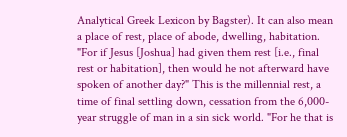Analytical Greek Lexicon by Bagster). It can also mean a place of rest, place of abode, dwelling, habitation. "For if Jesus [Joshua] had given them rest [i.e., final rest or habitation], then would he not afterward have spoken of another day?" This is the millennial rest, a time of final settling down, cessation from the 6,000-year struggle of man in a sin sick world. "For he that is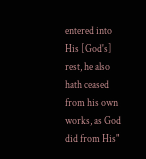entered into His [God's] rest, he also hath ceased from his own works, as God did from His"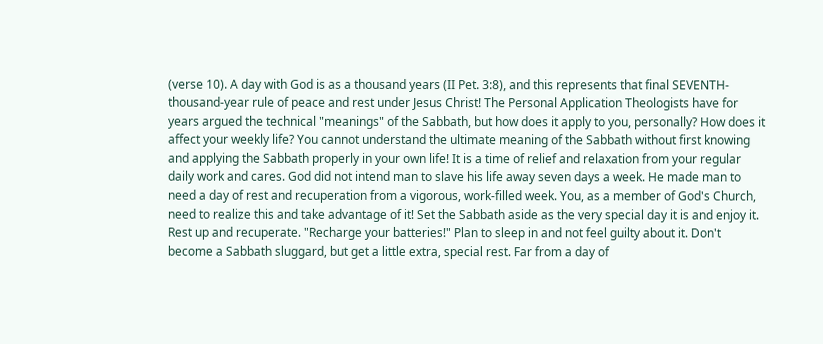(verse 10). A day with God is as a thousand years (II Pet. 3:8), and this represents that final SEVENTH-thousand-year rule of peace and rest under Jesus Christ! The Personal Application Theologists have for years argued the technical "meanings" of the Sabbath, but how does it apply to you, personally? How does it affect your weekly life? You cannot understand the ultimate meaning of the Sabbath without first knowing and applying the Sabbath properly in your own life! It is a time of relief and relaxation from your regular daily work and cares. God did not intend man to slave his life away seven days a week. He made man to need a day of rest and recuperation from a vigorous, work-filled week. You, as a member of God's Church, need to realize this and take advantage of it! Set the Sabbath aside as the very special day it is and enjoy it. Rest up and recuperate. "Recharge your batteries!" Plan to sleep in and not feel guilty about it. Don't become a Sabbath sluggard, but get a little extra, special rest. Far from a day of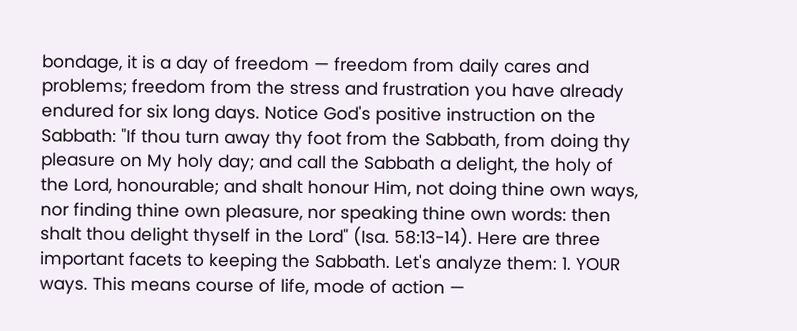bondage, it is a day of freedom — freedom from daily cares and problems; freedom from the stress and frustration you have already endured for six long days. Notice God's positive instruction on the Sabbath: "If thou turn away thy foot from the Sabbath, from doing thy pleasure on My holy day; and call the Sabbath a delight, the holy of the Lord, honourable; and shalt honour Him, not doing thine own ways, nor finding thine own pleasure, nor speaking thine own words: then shalt thou delight thyself in the Lord" (Isa. 58:13-14). Here are three important facets to keeping the Sabbath. Let's analyze them: 1. YOUR ways. This means course of life, mode of action —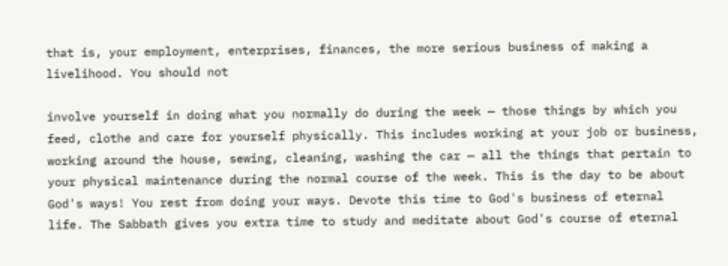that is, your employment, enterprises, finances, the more serious business of making a livelihood. You should not

involve yourself in doing what you normally do during the week — those things by which you feed, clothe and care for yourself physically. This includes working at your job or business, working around the house, sewing, cleaning, washing the car — all the things that pertain to your physical maintenance during the normal course of the week. This is the day to be about God's ways! You rest from doing your ways. Devote this time to God's business of eternal life. The Sabbath gives you extra time to study and meditate about God's course of eternal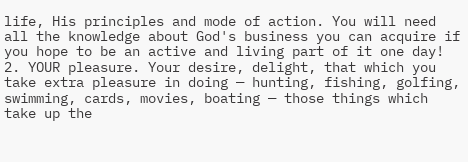life, His principles and mode of action. You will need all the knowledge about God's business you can acquire if you hope to be an active and living part of it one day! 2. YOUR pleasure. Your desire, delight, that which you take extra pleasure in doing — hunting, fishing, golfing, swimming, cards, movies, boating — those things which take up the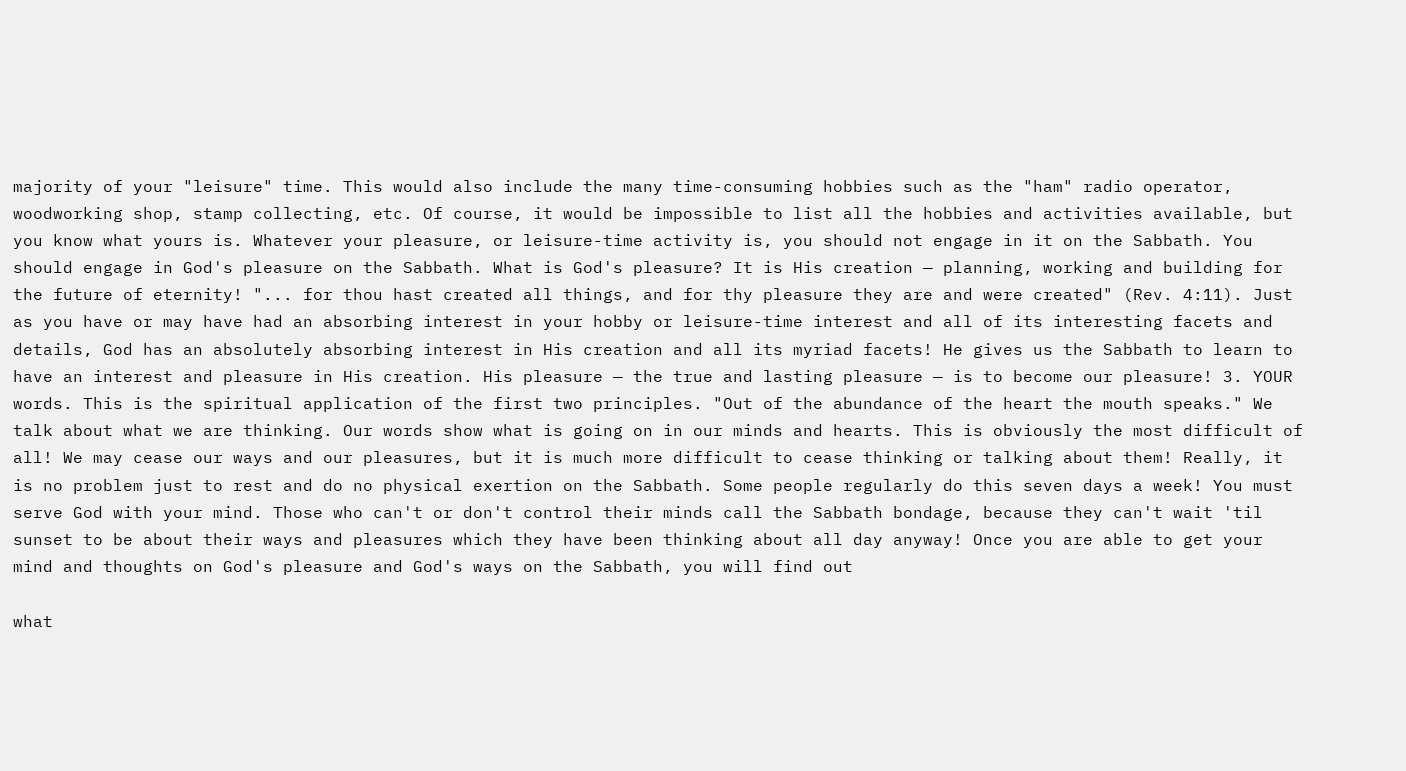majority of your "leisure" time. This would also include the many time-consuming hobbies such as the "ham" radio operator, woodworking shop, stamp collecting, etc. Of course, it would be impossible to list all the hobbies and activities available, but you know what yours is. Whatever your pleasure, or leisure-time activity is, you should not engage in it on the Sabbath. You should engage in God's pleasure on the Sabbath. What is God's pleasure? It is His creation — planning, working and building for the future of eternity! "... for thou hast created all things, and for thy pleasure they are and were created" (Rev. 4:11). Just as you have or may have had an absorbing interest in your hobby or leisure-time interest and all of its interesting facets and details, God has an absolutely absorbing interest in His creation and all its myriad facets! He gives us the Sabbath to learn to have an interest and pleasure in His creation. His pleasure — the true and lasting pleasure — is to become our pleasure! 3. YOUR words. This is the spiritual application of the first two principles. "Out of the abundance of the heart the mouth speaks." We talk about what we are thinking. Our words show what is going on in our minds and hearts. This is obviously the most difficult of all! We may cease our ways and our pleasures, but it is much more difficult to cease thinking or talking about them! Really, it is no problem just to rest and do no physical exertion on the Sabbath. Some people regularly do this seven days a week! You must serve God with your mind. Those who can't or don't control their minds call the Sabbath bondage, because they can't wait 'til sunset to be about their ways and pleasures which they have been thinking about all day anyway! Once you are able to get your mind and thoughts on God's pleasure and God's ways on the Sabbath, you will find out

what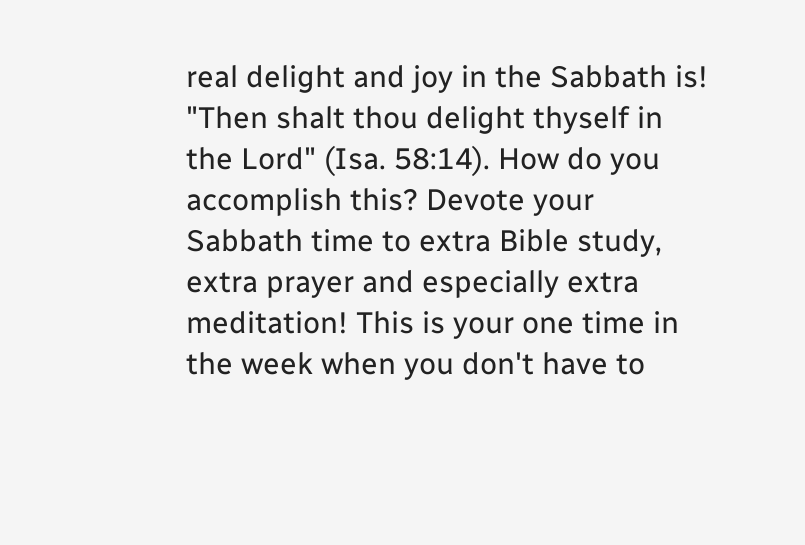real delight and joy in the Sabbath is! "Then shalt thou delight thyself in the Lord" (Isa. 58:14). How do you accomplish this? Devote your Sabbath time to extra Bible study, extra prayer and especially extra meditation! This is your one time in the week when you don't have to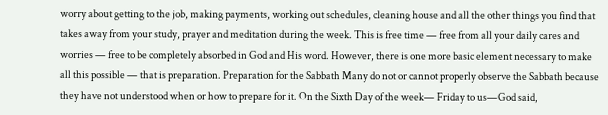worry about getting to the job, making payments, working out schedules, cleaning house and all the other things you find that takes away from your study, prayer and meditation during the week. This is free time — free from all your daily cares and worries — free to be completely absorbed in God and His word. However, there is one more basic element necessary to make all this possible — that is preparation. Preparation for the Sabbath Many do not or cannot properly observe the Sabbath because they have not understood when or how to prepare for it. On the Sixth Day of the week— Friday to us—God said,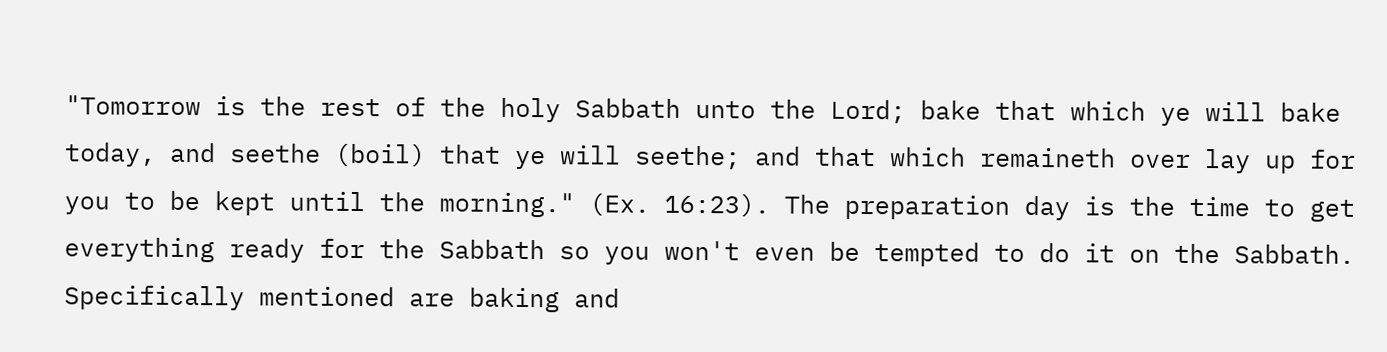"Tomorrow is the rest of the holy Sabbath unto the Lord; bake that which ye will bake today, and seethe (boil) that ye will seethe; and that which remaineth over lay up for you to be kept until the morning." (Ex. 16:23). The preparation day is the time to get everything ready for the Sabbath so you won't even be tempted to do it on the Sabbath. Specifically mentioned are baking and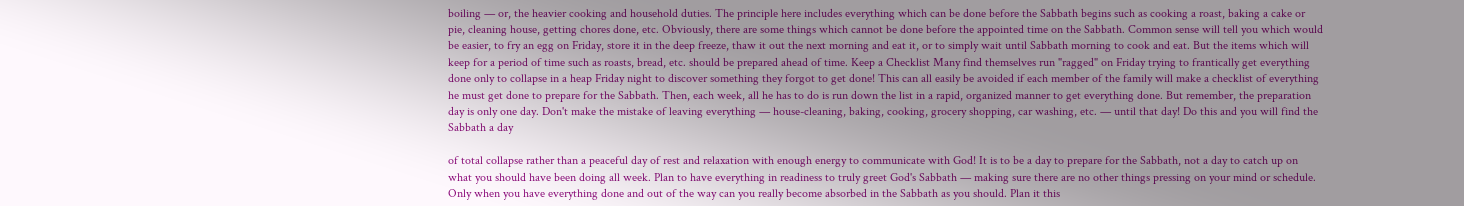boiling — or, the heavier cooking and household duties. The principle here includes everything which can be done before the Sabbath begins such as cooking a roast, baking a cake or pie, cleaning house, getting chores done, etc. Obviously, there are some things which cannot be done before the appointed time on the Sabbath. Common sense will tell you which would be easier, to fry an egg on Friday, store it in the deep freeze, thaw it out the next morning and eat it, or to simply wait until Sabbath morning to cook and eat. But the items which will keep for a period of time such as roasts, bread, etc. should be prepared ahead of time. Keep a Checklist Many find themselves run "ragged" on Friday trying to frantically get everything done only to collapse in a heap Friday night to discover something they forgot to get done! This can all easily be avoided if each member of the family will make a checklist of everything he must get done to prepare for the Sabbath. Then, each week, all he has to do is run down the list in a rapid, organized manner to get everything done. But remember, the preparation day is only one day. Don't make the mistake of leaving everything — house-cleaning, baking, cooking, grocery shopping, car washing, etc. — until that day! Do this and you will find the Sabbath a day

of total collapse rather than a peaceful day of rest and relaxation with enough energy to communicate with God! It is to be a day to prepare for the Sabbath, not a day to catch up on what you should have been doing all week. Plan to have everything in readiness to truly greet God's Sabbath — making sure there are no other things pressing on your mind or schedule. Only when you have everything done and out of the way can you really become absorbed in the Sabbath as you should. Plan it this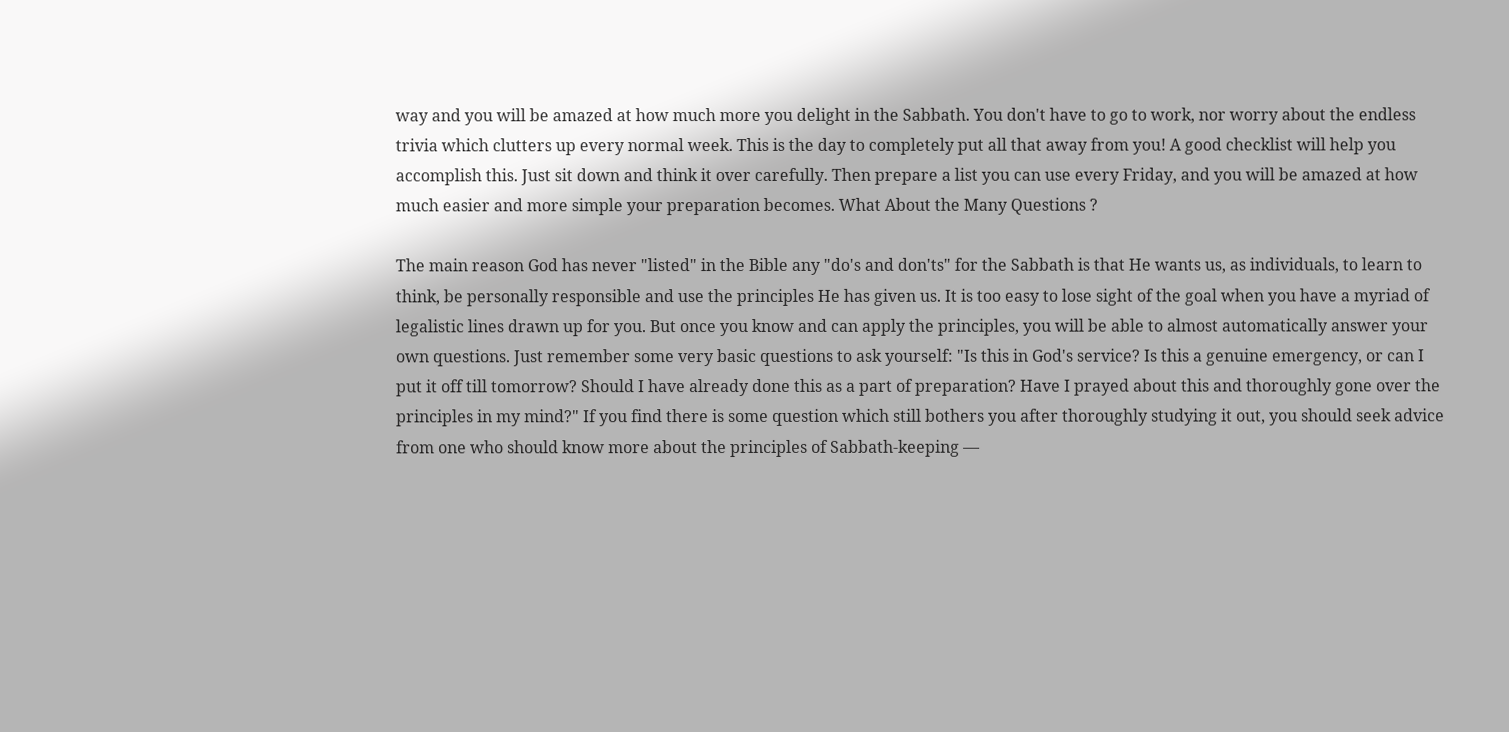way and you will be amazed at how much more you delight in the Sabbath. You don't have to go to work, nor worry about the endless trivia which clutters up every normal week. This is the day to completely put all that away from you! A good checklist will help you accomplish this. Just sit down and think it over carefully. Then prepare a list you can use every Friday, and you will be amazed at how much easier and more simple your preparation becomes. What About the Many Questions ?

The main reason God has never "listed" in the Bible any "do's and don'ts" for the Sabbath is that He wants us, as individuals, to learn to think, be personally responsible and use the principles He has given us. It is too easy to lose sight of the goal when you have a myriad of legalistic lines drawn up for you. But once you know and can apply the principles, you will be able to almost automatically answer your own questions. Just remember some very basic questions to ask yourself: "Is this in God's service? Is this a genuine emergency, or can I put it off till tomorrow? Should I have already done this as a part of preparation? Have I prayed about this and thoroughly gone over the principles in my mind?" If you find there is some question which still bothers you after thoroughly studying it out, you should seek advice from one who should know more about the principles of Sabbath-keeping —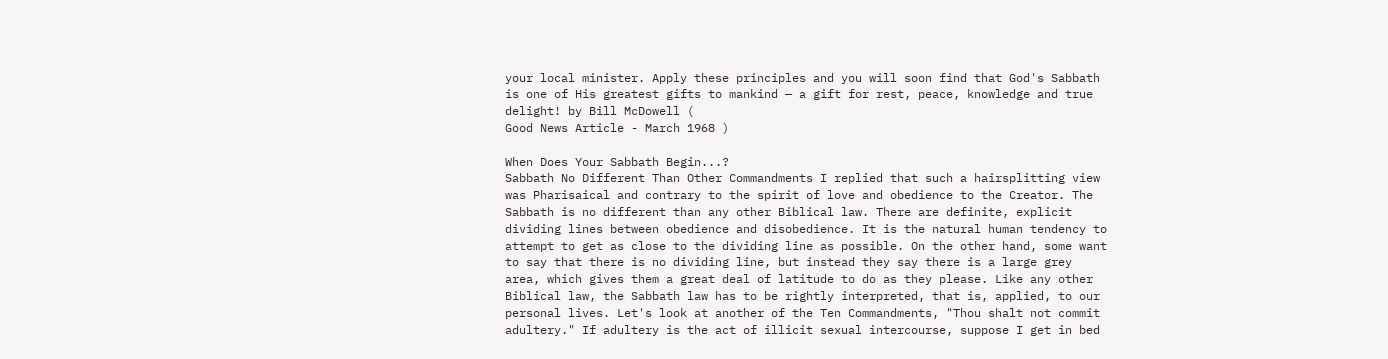your local minister. Apply these principles and you will soon find that God's Sabbath is one of His greatest gifts to mankind — a gift for rest, peace, knowledge and true delight! by Bill McDowell (
Good News Article - March 1968 )

When Does Your Sabbath Begin...?
Sabbath No Different Than Other Commandments I replied that such a hairsplitting view was Pharisaical and contrary to the spirit of love and obedience to the Creator. The Sabbath is no different than any other Biblical law. There are definite, explicit dividing lines between obedience and disobedience. It is the natural human tendency to attempt to get as close to the dividing line as possible. On the other hand, some want to say that there is no dividing line, but instead they say there is a large grey area, which gives them a great deal of latitude to do as they please. Like any other Biblical law, the Sabbath law has to be rightly interpreted, that is, applied, to our personal lives. Let's look at another of the Ten Commandments, "Thou shalt not commit adultery." If adultery is the act of illicit sexual intercourse, suppose I get in bed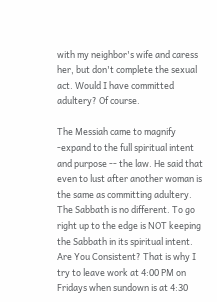with my neighbor's wife and caress her, but don't complete the sexual act. Would I have committed adultery? Of course.

The Messiah came to magnify -expand to the full spiritual intent and purpose -- the law. He said that even to lust after another woman is the same as committing adultery. The Sabbath is no different. To go right up to the edge is NOT keeping the Sabbath in its spiritual intent. Are You Consistent? That is why I try to leave work at 4:00 PM on Fridays when sundown is at 4:30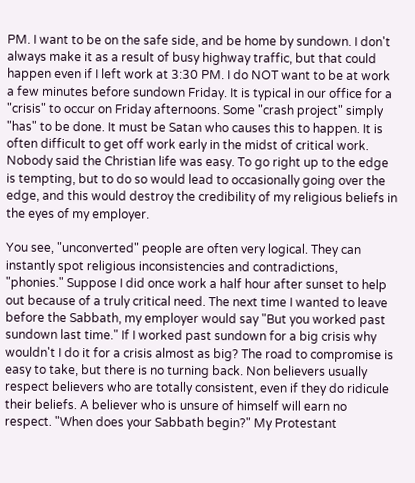PM. I want to be on the safe side, and be home by sundown. I don't always make it as a result of busy highway traffic, but that could happen even if I left work at 3:30 PM. I do NOT want to be at work a few minutes before sundown Friday. It is typical in our office for a "crisis" to occur on Friday afternoons. Some "crash project" simply "has" to be done. It must be Satan who causes this to happen. It is often difficult to get off work early in the midst of critical work. Nobody said the Christian life was easy. To go right up to the edge is tempting, but to do so would lead to occasionally going over the edge, and this would destroy the credibility of my religious beliefs in the eyes of my employer.

You see, "unconverted" people are often very logical. They can instantly spot religious inconsistencies and contradictions, "phonies." Suppose I did once work a half hour after sunset to help out because of a truly critical need. The next time I wanted to leave before the Sabbath, my employer would say "But you worked past sundown last time." If I worked past sundown for a big crisis why wouldn't I do it for a crisis almost as big? The road to compromise is easy to take, but there is no turning back. Non believers usually respect believers who are totally consistent, even if they do ridicule their beliefs. A believer who is unsure of himself will earn no respect. "When does your Sabbath begin?" My Protestant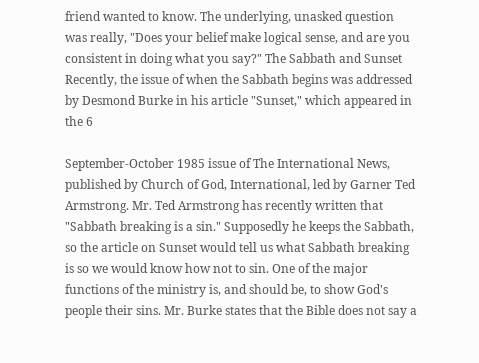friend wanted to know. The underlying, unasked question was really, "Does your belief make logical sense, and are you consistent in doing what you say?" The Sabbath and Sunset Recently, the issue of when the Sabbath begins was addressed by Desmond Burke in his article "Sunset," which appeared in the 6

September-October 1985 issue of The International News, published by Church of God, International, led by Garner Ted Armstrong. Mr. Ted Armstrong has recently written that "Sabbath breaking is a sin." Supposedly he keeps the Sabbath, so the article on Sunset would tell us what Sabbath breaking is so we would know how not to sin. One of the major functions of the ministry is, and should be, to show God's people their sins. Mr. Burke states that the Bible does not say a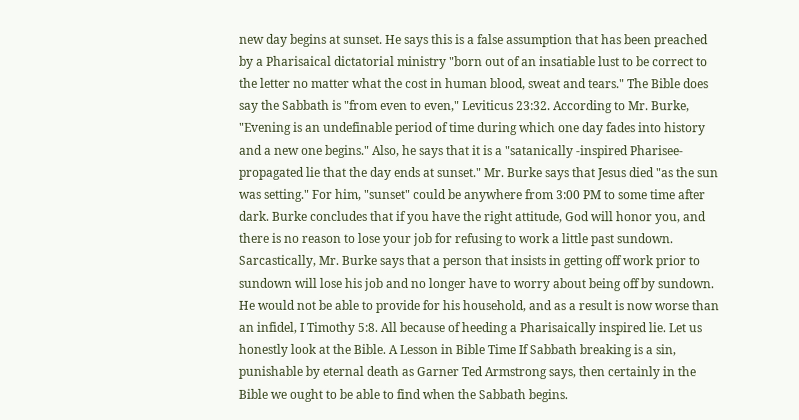new day begins at sunset. He says this is a false assumption that has been preached by a Pharisaical dictatorial ministry "born out of an insatiable lust to be correct to the letter no matter what the cost in human blood, sweat and tears." The Bible does say the Sabbath is "from even to even," Leviticus 23:32. According to Mr. Burke, "Evening is an undefinable period of time during which one day fades into history and a new one begins." Also, he says that it is a "satanically -inspired Pharisee-propagated lie that the day ends at sunset." Mr. Burke says that Jesus died "as the sun was setting." For him, "sunset" could be anywhere from 3:00 PM to some time after dark. Burke concludes that if you have the right attitude, God will honor you, and there is no reason to lose your job for refusing to work a little past sundown. Sarcastically, Mr. Burke says that a person that insists in getting off work prior to sundown will lose his job and no longer have to worry about being off by sundown. He would not be able to provide for his household, and as a result is now worse than an infidel, I Timothy 5:8. All because of heeding a Pharisaically inspired lie. Let us honestly look at the Bible. A Lesson in Bible Time If Sabbath breaking is a sin, punishable by eternal death as Garner Ted Armstrong says, then certainly in the Bible we ought to be able to find when the Sabbath begins.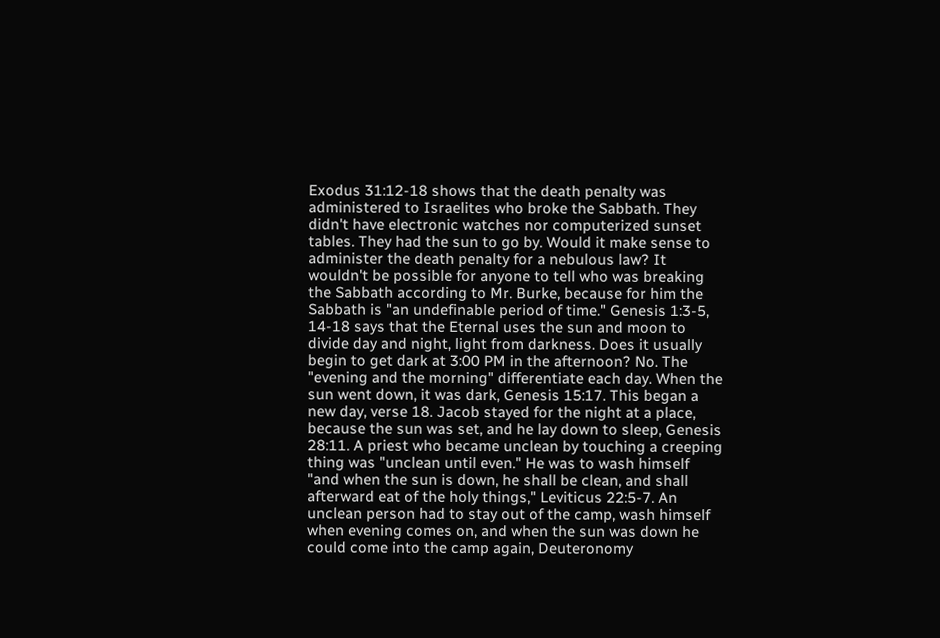Exodus 31:12-18 shows that the death penalty was administered to Israelites who broke the Sabbath. They didn't have electronic watches nor computerized sunset tables. They had the sun to go by. Would it make sense to administer the death penalty for a nebulous law? It wouldn't be possible for anyone to tell who was breaking the Sabbath according to Mr. Burke, because for him the Sabbath is "an undefinable period of time." Genesis 1:3-5, 14-18 says that the Eternal uses the sun and moon to divide day and night, light from darkness. Does it usually begin to get dark at 3:00 PM in the afternoon? No. The "evening and the morning" differentiate each day. When the sun went down, it was dark, Genesis 15:17. This began a new day, verse 18. Jacob stayed for the night at a place, because the sun was set, and he lay down to sleep, Genesis 28:11. A priest who became unclean by touching a creeping thing was "unclean until even." He was to wash himself "and when the sun is down, he shall be clean, and shall afterward eat of the holy things," Leviticus 22:5-7. An unclean person had to stay out of the camp, wash himself when evening comes on, and when the sun was down he could come into the camp again, Deuteronomy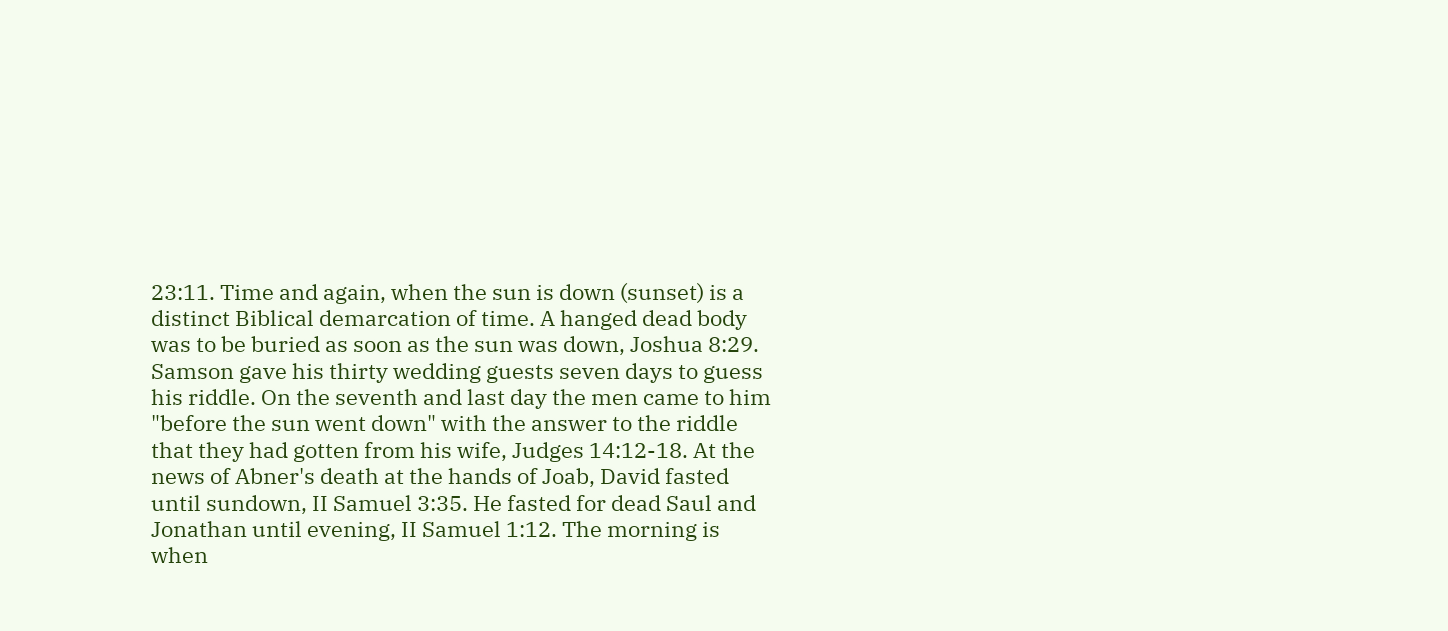23:11. Time and again, when the sun is down (sunset) is a distinct Biblical demarcation of time. A hanged dead body was to be buried as soon as the sun was down, Joshua 8:29. Samson gave his thirty wedding guests seven days to guess his riddle. On the seventh and last day the men came to him "before the sun went down" with the answer to the riddle that they had gotten from his wife, Judges 14:12-18. At the news of Abner's death at the hands of Joab, David fasted until sundown, II Samuel 3:35. He fasted for dead Saul and Jonathan until evening, II Samuel 1:12. The morning is when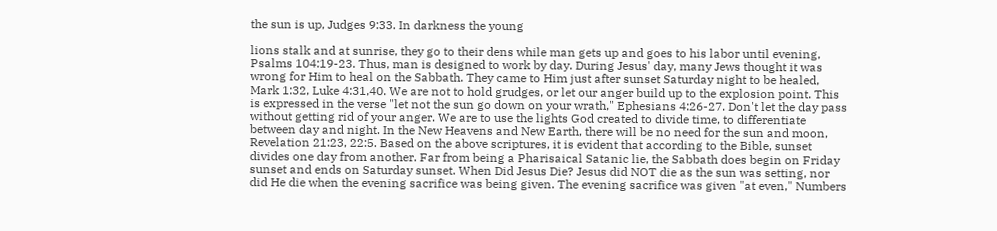the sun is up, Judges 9:33. In darkness the young

lions stalk and at sunrise, they go to their dens while man gets up and goes to his labor until evening, Psalms 104:19-23. Thus, man is designed to work by day. During Jesus' day, many Jews thought it was wrong for Him to heal on the Sabbath. They came to Him just after sunset Saturday night to be healed, Mark 1:32, Luke 4:31,40. We are not to hold grudges, or let our anger build up to the explosion point. This is expressed in the verse "let not the sun go down on your wrath," Ephesians 4:26-27. Don't let the day pass without getting rid of your anger. We are to use the lights God created to divide time, to differentiate between day and night. In the New Heavens and New Earth, there will be no need for the sun and moon, Revelation 21:23, 22:5. Based on the above scriptures, it is evident that according to the Bible, sunset divides one day from another. Far from being a Pharisaical Satanic lie, the Sabbath does begin on Friday sunset and ends on Saturday sunset. When Did Jesus Die? Jesus did NOT die as the sun was setting, nor did He die when the evening sacrifice was being given. The evening sacrifice was given "at even," Numbers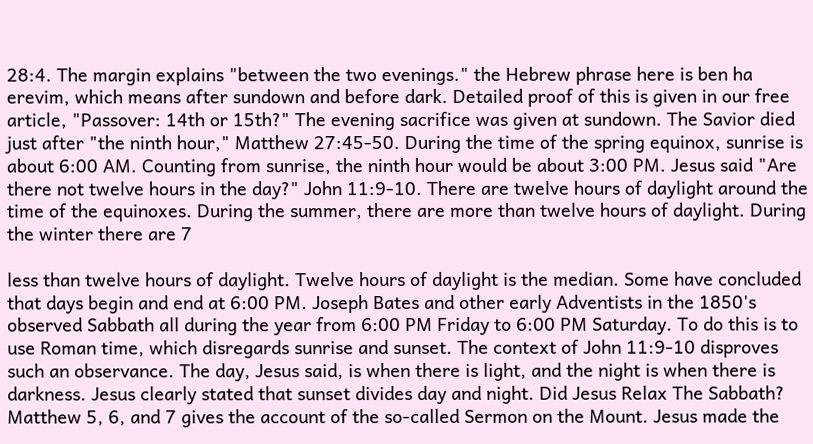28:4. The margin explains "between the two evenings." the Hebrew phrase here is ben ha erevim, which means after sundown and before dark. Detailed proof of this is given in our free article, "Passover: 14th or 15th?" The evening sacrifice was given at sundown. The Savior died just after "the ninth hour," Matthew 27:45-50. During the time of the spring equinox, sunrise is about 6:00 AM. Counting from sunrise, the ninth hour would be about 3:00 PM. Jesus said "Are there not twelve hours in the day?" John 11:9-10. There are twelve hours of daylight around the time of the equinoxes. During the summer, there are more than twelve hours of daylight. During the winter there are 7

less than twelve hours of daylight. Twelve hours of daylight is the median. Some have concluded that days begin and end at 6:00 PM. Joseph Bates and other early Adventists in the 1850's observed Sabbath all during the year from 6:00 PM Friday to 6:00 PM Saturday. To do this is to use Roman time, which disregards sunrise and sunset. The context of John 11:9-10 disproves such an observance. The day, Jesus said, is when there is light, and the night is when there is darkness. Jesus clearly stated that sunset divides day and night. Did Jesus Relax The Sabbath? Matthew 5, 6, and 7 gives the account of the so-called Sermon on the Mount. Jesus made the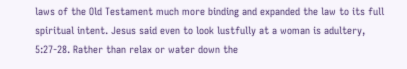laws of the Old Testament much more binding and expanded the law to its full spiritual intent. Jesus said even to look lustfully at a woman is adultery, 5:27-28. Rather than relax or water down the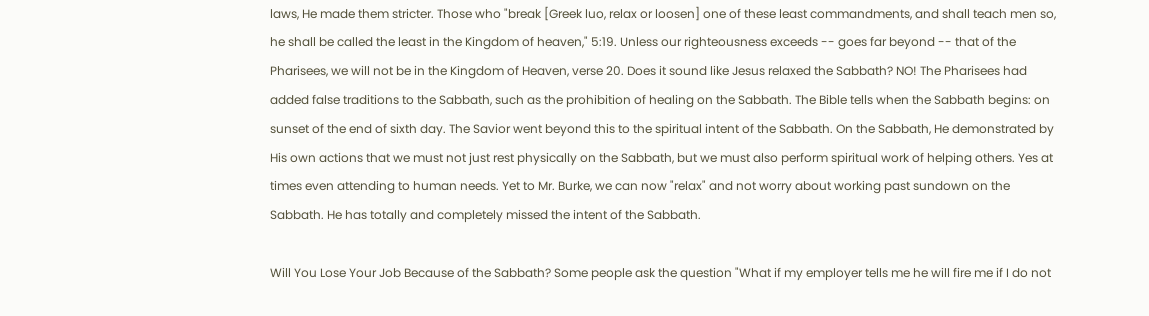laws, He made them stricter. Those who "break [Greek luo, relax or loosen] one of these least commandments, and shall teach men so, he shall be called the least in the Kingdom of heaven," 5:19. Unless our righteousness exceeds -- goes far beyond -- that of the Pharisees, we will not be in the Kingdom of Heaven, verse 20. Does it sound like Jesus relaxed the Sabbath? NO! The Pharisees had added false traditions to the Sabbath, such as the prohibition of healing on the Sabbath. The Bible tells when the Sabbath begins: on sunset of the end of sixth day. The Savior went beyond this to the spiritual intent of the Sabbath. On the Sabbath, He demonstrated by His own actions that we must not just rest physically on the Sabbath, but we must also perform spiritual work of helping others. Yes at times even attending to human needs. Yet to Mr. Burke, we can now "relax" and not worry about working past sundown on the Sabbath. He has totally and completely missed the intent of the Sabbath.

Will You Lose Your Job Because of the Sabbath? Some people ask the question "What if my employer tells me he will fire me if I do not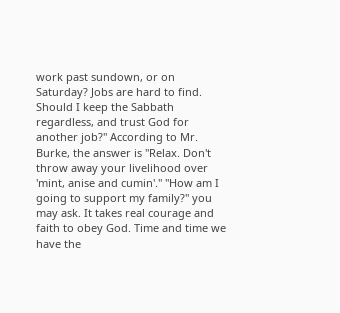work past sundown, or on Saturday? Jobs are hard to find. Should I keep the Sabbath regardless, and trust God for another job?" According to Mr. Burke, the answer is "Relax. Don't throw away your livelihood over 'mint, anise and cumin'." "How am I going to support my family?" you may ask. It takes real courage and faith to obey God. Time and time we have the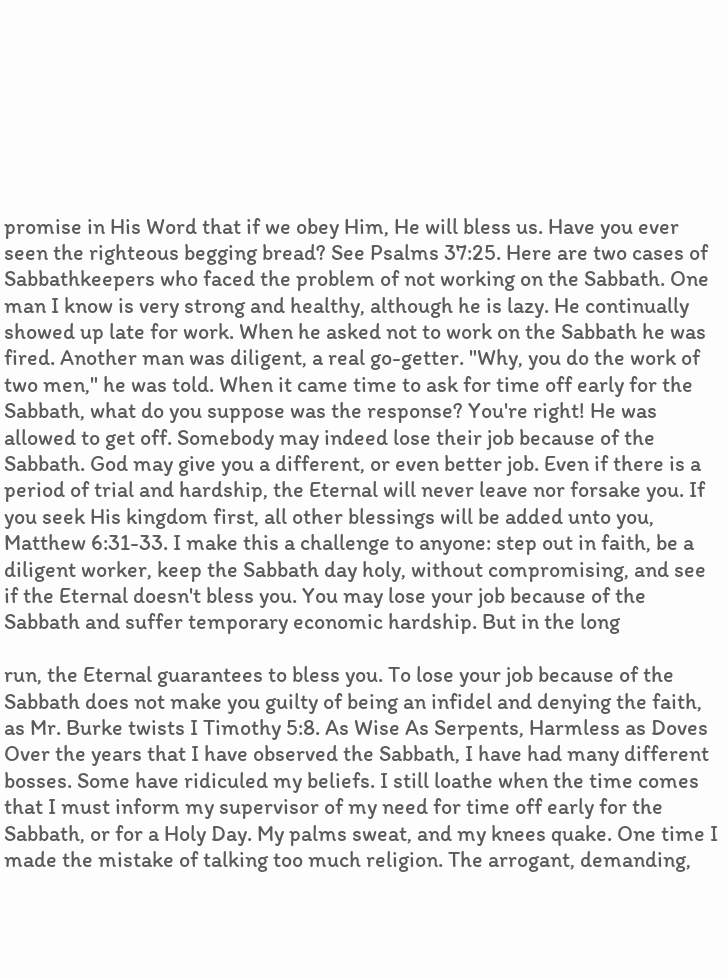promise in His Word that if we obey Him, He will bless us. Have you ever seen the righteous begging bread? See Psalms 37:25. Here are two cases of Sabbathkeepers who faced the problem of not working on the Sabbath. One man I know is very strong and healthy, although he is lazy. He continually showed up late for work. When he asked not to work on the Sabbath he was fired. Another man was diligent, a real go-getter. "Why, you do the work of two men," he was told. When it came time to ask for time off early for the Sabbath, what do you suppose was the response? You're right! He was allowed to get off. Somebody may indeed lose their job because of the Sabbath. God may give you a different, or even better job. Even if there is a period of trial and hardship, the Eternal will never leave nor forsake you. If you seek His kingdom first, all other blessings will be added unto you, Matthew 6:31-33. I make this a challenge to anyone: step out in faith, be a diligent worker, keep the Sabbath day holy, without compromising, and see if the Eternal doesn't bless you. You may lose your job because of the Sabbath and suffer temporary economic hardship. But in the long

run, the Eternal guarantees to bless you. To lose your job because of the Sabbath does not make you guilty of being an infidel and denying the faith, as Mr. Burke twists I Timothy 5:8. As Wise As Serpents, Harmless as Doves Over the years that I have observed the Sabbath, I have had many different bosses. Some have ridiculed my beliefs. I still loathe when the time comes that I must inform my supervisor of my need for time off early for the Sabbath, or for a Holy Day. My palms sweat, and my knees quake. One time I made the mistake of talking too much religion. The arrogant, demanding,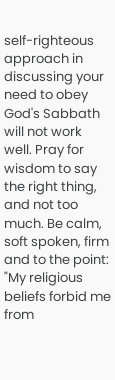self-righteous approach in discussing your need to obey God's Sabbath will not work well. Pray for wisdom to say the right thing, and not too much. Be calm, soft spoken, firm and to the point: "My religious beliefs forbid me from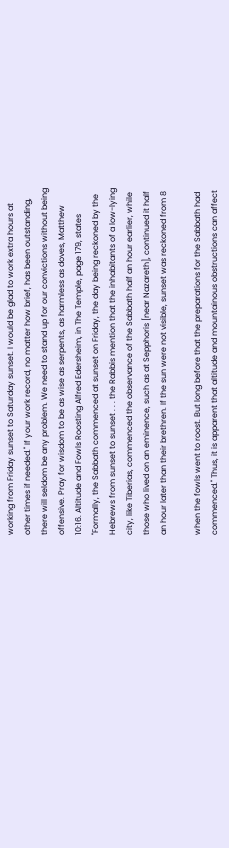working from Friday sunset to Saturday sunset. I would be glad to work extra hours at other times if needed." If your work record, no matter how brief, has been outstanding, there will seldom be any problem. We need to stand up for our convictions without being offensive. Pray for wisdom to be as wise as serpents, as harmless as doves, Matthew 10:16. Altitude and Fowls Roosting Alfred Edersheim, in The Temple, page 179, states "Formally, the Sabbath commenced at sunset on Friday, the day being reckoned by the Hebrews from sunset to sunset . . . the Rabbis mention that the inhabitants of a low-lying city, like Tiberias, commenced the observance of the Sabbath half an hour earlier, while those who lived on an eminence, such as at Sepphoris [near Nazareth], continued it half an hour later than their brethren. If the sun were not visible, sunset was reckoned from 8

when the fowls went to roost. But long before that the preparations for the Sabbath had commenced." Thus, it is apparent that altitude and mountainous obstructions can affect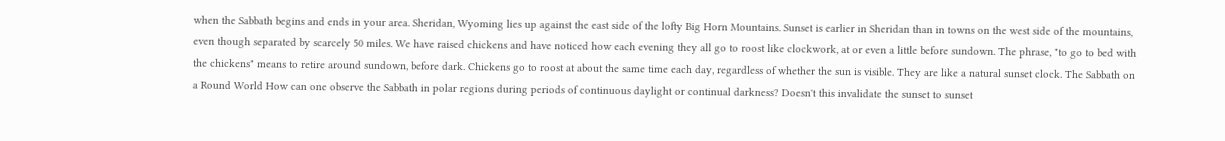when the Sabbath begins and ends in your area. Sheridan, Wyoming lies up against the east side of the lofty Big Horn Mountains. Sunset is earlier in Sheridan than in towns on the west side of the mountains, even though separated by scarcely 50 miles. We have raised chickens and have noticed how each evening they all go to roost like clockwork, at or even a little before sundown. The phrase, "to go to bed with the chickens" means to retire around sundown, before dark. Chickens go to roost at about the same time each day, regardless of whether the sun is visible. They are like a natural sunset clock. The Sabbath on a Round World How can one observe the Sabbath in polar regions during periods of continuous daylight or continual darkness? Doesn't this invalidate the sunset to sunset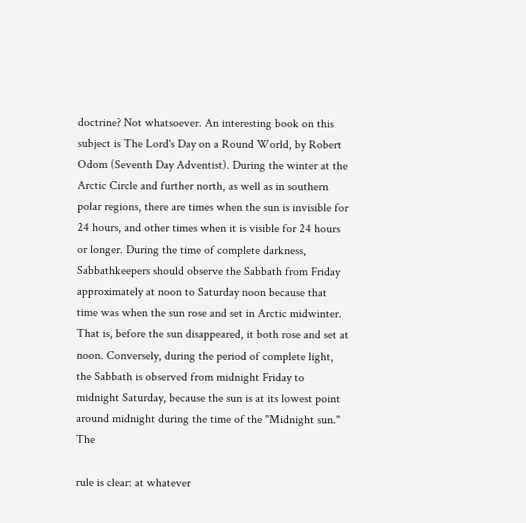doctrine? Not whatsoever. An interesting book on this subject is The Lord's Day on a Round World, by Robert Odom (Seventh Day Adventist). During the winter at the Arctic Circle and further north, as well as in southern polar regions, there are times when the sun is invisible for 24 hours, and other times when it is visible for 24 hours or longer. During the time of complete darkness, Sabbathkeepers should observe the Sabbath from Friday approximately at noon to Saturday noon because that time was when the sun rose and set in Arctic midwinter. That is, before the sun disappeared, it both rose and set at noon. Conversely, during the period of complete light, the Sabbath is observed from midnight Friday to midnight Saturday, because the sun is at its lowest point around midnight during the time of the "Midnight sun." The

rule is clear: at whatever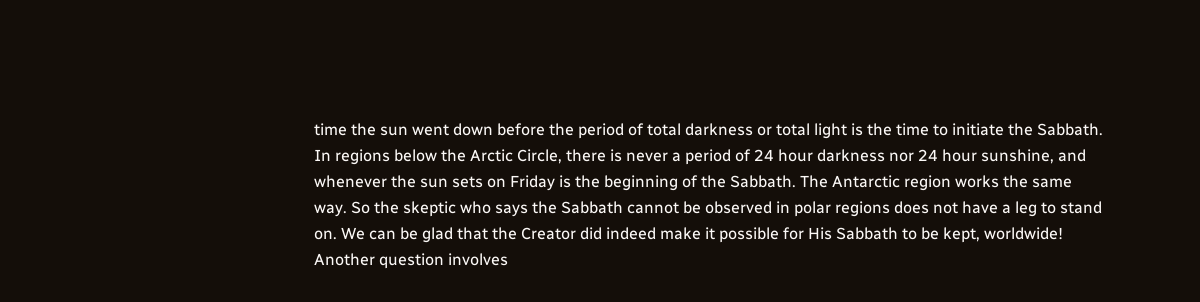time the sun went down before the period of total darkness or total light is the time to initiate the Sabbath. In regions below the Arctic Circle, there is never a period of 24 hour darkness nor 24 hour sunshine, and whenever the sun sets on Friday is the beginning of the Sabbath. The Antarctic region works the same way. So the skeptic who says the Sabbath cannot be observed in polar regions does not have a leg to stand on. We can be glad that the Creator did indeed make it possible for His Sabbath to be kept, worldwide! Another question involves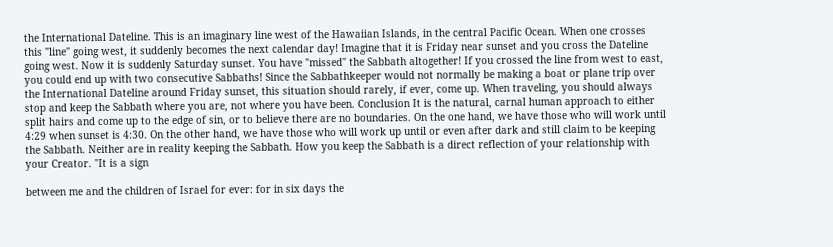the International Dateline. This is an imaginary line west of the Hawaiian Islands, in the central Pacific Ocean. When one crosses this "line" going west, it suddenly becomes the next calendar day! Imagine that it is Friday near sunset and you cross the Dateline going west. Now it is suddenly Saturday sunset. You have "missed" the Sabbath altogether! If you crossed the line from west to east, you could end up with two consecutive Sabbaths! Since the Sabbathkeeper would not normally be making a boat or plane trip over the International Dateline around Friday sunset, this situation should rarely, if ever, come up. When traveling, you should always stop and keep the Sabbath where you are, not where you have been. Conclusion It is the natural, carnal human approach to either split hairs and come up to the edge of sin, or to believe there are no boundaries. On the one hand, we have those who will work until 4:29 when sunset is 4:30. On the other hand, we have those who will work up until or even after dark and still claim to be keeping the Sabbath. Neither are in reality keeping the Sabbath. How you keep the Sabbath is a direct reflection of your relationship with your Creator. "It is a sign

between me and the children of Israel for ever: for in six days the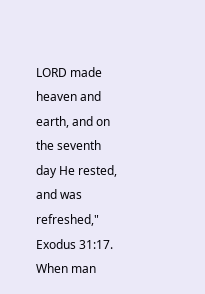LORD made heaven and earth, and on the seventh day He rested, and was refreshed," Exodus 31:17. When man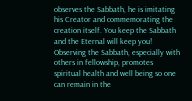observes the Sabbath, he is imitating his Creator and commemorating the creation itself. You keep the Sabbath and the Eternal will keep you! Observing the Sabbath, especially with others in fellowship, promotes spiritual health and well being so one can remain in the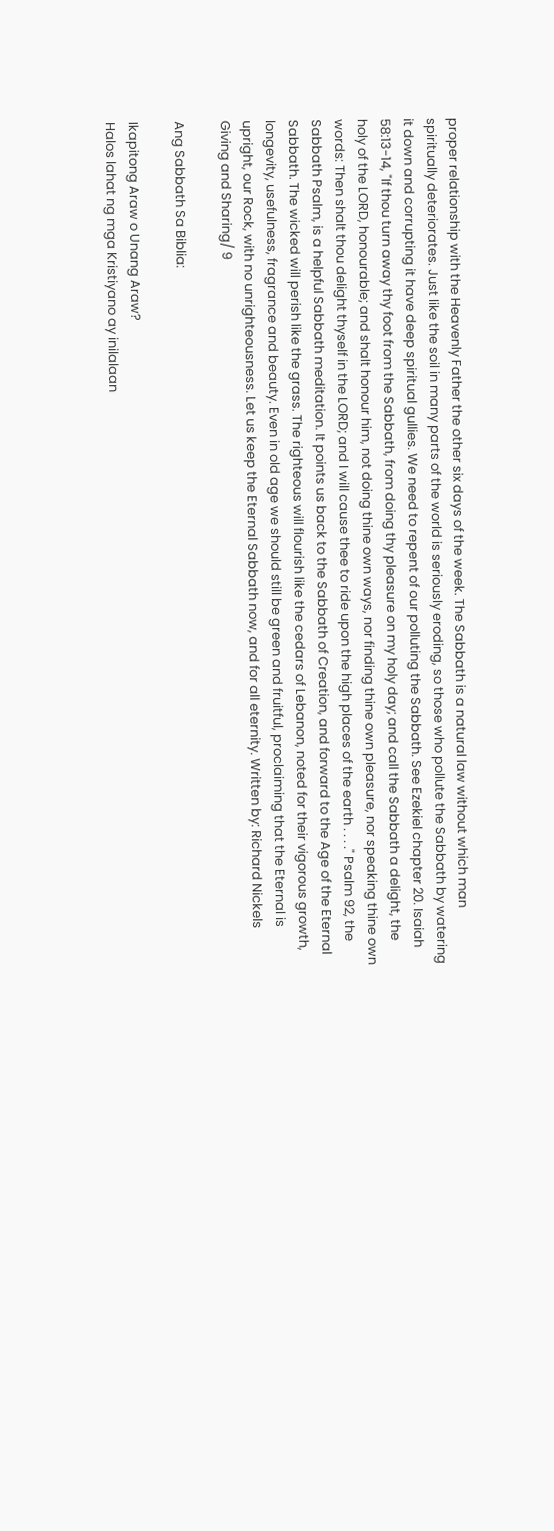proper relationship with the Heavenly Father the other six days of the week. The Sabbath is a natural law without which man spiritually deteriorates. Just like the soil in many parts of the world is seriously eroding, so those who pollute the Sabbath by watering it down and corrupting it have deep spiritual gullies. We need to repent of our polluting the Sabbath. See Ezekiel chapter 20. Isaiah 58:13-14, "If thou turn away thy foot from the Sabbath, from doing thy pleasure on my holy day; and call the Sabbath a delight, the holy of the LORD, honourable; and shalt honour him, not doing thine own ways, nor finding thine own pleasure, nor speaking thine own words: Then shalt thou delight thyself in the LORD; and I will cause thee to ride upon the high places of the earth . . . ." Psalm 92, the Sabbath Psalm, is a helpful Sabbath meditation. It points us back to the Sabbath of Creation, and forward to the Age of the Eternal Sabbath. The wicked will perish like the grass. The righteous will flourish like the cedars of Lebanon, noted for their vigorous growth, longevity, usefulness, fragrance and beauty. Even in old age we should still be green and fruitful, proclaiming that the Eternal is upright, our Rock, with no unrighteousness. Let us keep the Eternal Sabbath now, and for all eternity. Written by: Richard Nickels Giving and Sharing/ 9

Ang Sabbath Sa Biblia:

Ikapitong Araw o Unang Araw?
Halos lahat ng mga Kristiyano ay inilalaan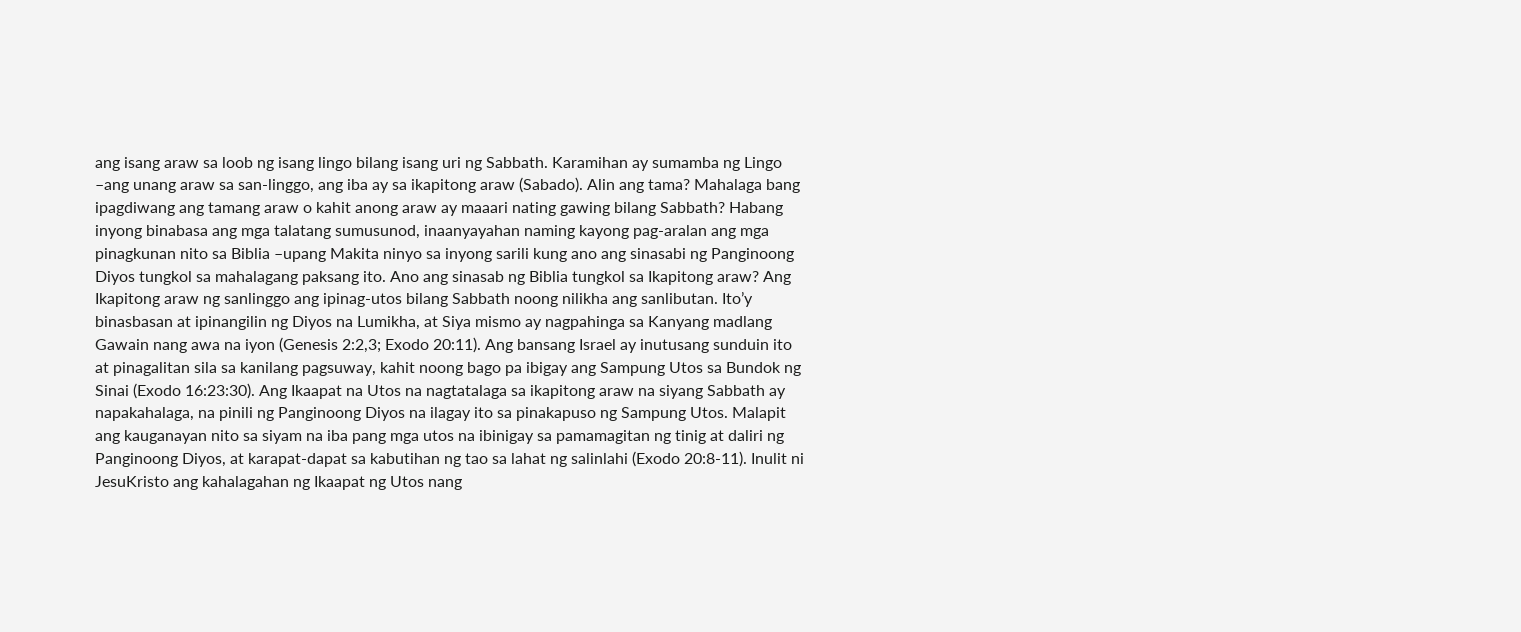ang isang araw sa loob ng isang lingo bilang isang uri ng Sabbath. Karamihan ay sumamba ng Lingo –ang unang araw sa san-linggo, ang iba ay sa ikapitong araw (Sabado). Alin ang tama? Mahalaga bang ipagdiwang ang tamang araw o kahit anong araw ay maaari nating gawing bilang Sabbath? Habang inyong binabasa ang mga talatang sumusunod, inaanyayahan naming kayong pag-aralan ang mga pinagkunan nito sa Biblia –upang Makita ninyo sa inyong sarili kung ano ang sinasabi ng Panginoong Diyos tungkol sa mahalagang paksang ito. Ano ang sinasab ng Biblia tungkol sa Ikapitong araw? Ang Ikapitong araw ng sanlinggo ang ipinag-utos bilang Sabbath noong nilikha ang sanlibutan. Ito’y binasbasan at ipinangilin ng Diyos na Lumikha, at Siya mismo ay nagpahinga sa Kanyang madlang Gawain nang awa na iyon (Genesis 2:2,3; Exodo 20:11). Ang bansang Israel ay inutusang sunduin ito at pinagalitan sila sa kanilang pagsuway, kahit noong bago pa ibigay ang Sampung Utos sa Bundok ng Sinai (Exodo 16:23:30). Ang Ikaapat na Utos na nagtatalaga sa ikapitong araw na siyang Sabbath ay napakahalaga, na pinili ng Panginoong Diyos na ilagay ito sa pinakapuso ng Sampung Utos. Malapit ang kauganayan nito sa siyam na iba pang mga utos na ibinigay sa pamamagitan ng tinig at daliri ng Panginoong Diyos, at karapat-dapat sa kabutihan ng tao sa lahat ng salinlahi (Exodo 20:8-11). Inulit ni JesuKristo ang kahalagahan ng Ikaapat ng Utos nang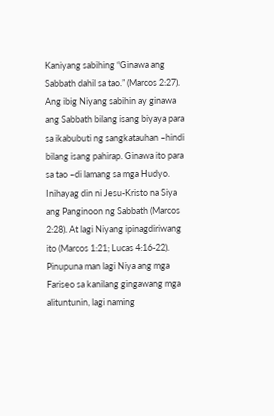Kaniyang sabihing “Ginawa ang Sabbath dahil sa tao.” (Marcos 2:27). Ang ibig Niyang sabihin ay ginawa ang Sabbath bilang isang biyaya para sa ikabubuti ng sangkatauhan –hindi bilang isang pahirap. Ginawa ito para sa tao –di lamang sa mga Hudyo. Inihayag din ni Jesu-Kristo na Siya ang Panginoon ng Sabbath (Marcos 2:28). At lagi Niyang ipinagdiriwang ito (Marcos 1:21; Lucas 4:16-22). Pinupuna man lagi Niya ang mga Fariseo sa kanilang gingawang mga alituntunin, lagi naming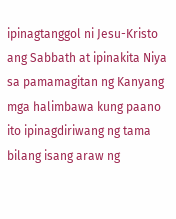ipinagtanggol ni Jesu-Kristo ang Sabbath at ipinakita Niya sa pamamagitan ng Kanyang mga halimbawa kung paano ito ipinagdiriwang ng tama bilang isang araw ng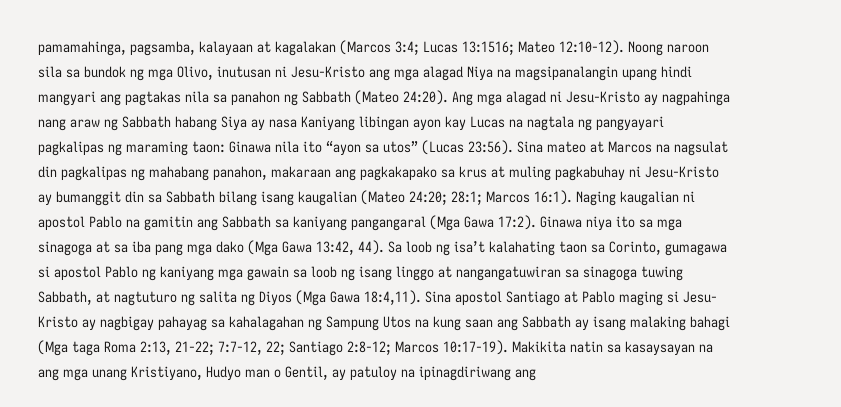pamamahinga, pagsamba, kalayaan at kagalakan (Marcos 3:4; Lucas 13:1516; Mateo 12:10-12). Noong naroon sila sa bundok ng mga Olivo, inutusan ni Jesu-Kristo ang mga alagad Niya na magsipanalangin upang hindi mangyari ang pagtakas nila sa panahon ng Sabbath (Mateo 24:20). Ang mga alagad ni Jesu-Kristo ay nagpahinga nang araw ng Sabbath habang Siya ay nasa Kaniyang libingan ayon kay Lucas na nagtala ng pangyayari pagkalipas ng maraming taon: Ginawa nila ito “ayon sa utos” (Lucas 23:56). Sina mateo at Marcos na nagsulat din pagkalipas ng mahabang panahon, makaraan ang pagkakapako sa krus at muling pagkabuhay ni Jesu-Kristo ay bumanggit din sa Sabbath bilang isang kaugalian (Mateo 24:20; 28:1; Marcos 16:1). Naging kaugalian ni apostol Pablo na gamitin ang Sabbath sa kaniyang pangangaral (Mga Gawa 17:2). Ginawa niya ito sa mga sinagoga at sa iba pang mga dako (Mga Gawa 13:42, 44). Sa loob ng isa’t kalahating taon sa Corinto, gumagawa si apostol Pablo ng kaniyang mga gawain sa loob ng isang linggo at nangangatuwiran sa sinagoga tuwing Sabbath, at nagtuturo ng salita ng Diyos (Mga Gawa 18:4,11). Sina apostol Santiago at Pablo maging si Jesu-Kristo ay nagbigay pahayag sa kahalagahan ng Sampung Utos na kung saan ang Sabbath ay isang malaking bahagi (Mga taga Roma 2:13, 21-22; 7:7-12, 22; Santiago 2:8-12; Marcos 10:17-19). Makikita natin sa kasaysayan na ang mga unang Kristiyano, Hudyo man o Gentil, ay patuloy na ipinagdiriwang ang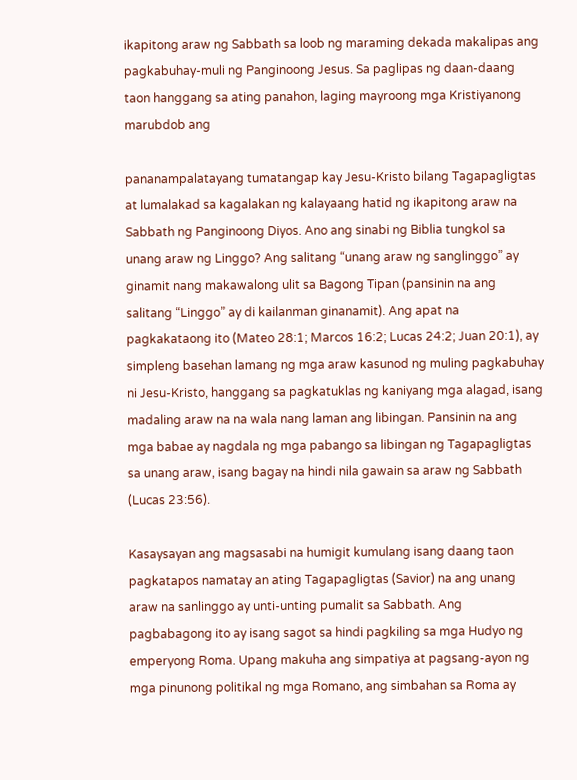ikapitong araw ng Sabbath sa loob ng maraming dekada makalipas ang pagkabuhay-muli ng Panginoong Jesus. Sa paglipas ng daan-daang taon hanggang sa ating panahon, laging mayroong mga Kristiyanong marubdob ang

pananampalatayang tumatangap kay Jesu-Kristo bilang Tagapagligtas at lumalakad sa kagalakan ng kalayaang hatid ng ikapitong araw na Sabbath ng Panginoong Diyos. Ano ang sinabi ng Biblia tungkol sa unang araw ng Linggo? Ang salitang “unang araw ng sanglinggo” ay ginamit nang makawalong ulit sa Bagong Tipan (pansinin na ang salitang “Linggo” ay di kailanman ginanamit). Ang apat na pagkakataong ito (Mateo 28:1; Marcos 16:2; Lucas 24:2; Juan 20:1), ay simpleng basehan lamang ng mga araw kasunod ng muling pagkabuhay ni Jesu-Kristo, hanggang sa pagkatuklas ng kaniyang mga alagad, isang madaling araw na na wala nang laman ang libingan. Pansinin na ang mga babae ay nagdala ng mga pabango sa libingan ng Tagapagligtas sa unang araw, isang bagay na hindi nila gawain sa araw ng Sabbath (Lucas 23:56).

Kasaysayan ang magsasabi na humigit kumulang isang daang taon pagkatapos namatay an ating Tagapagligtas (Savior) na ang unang araw na sanlinggo ay unti-unting pumalit sa Sabbath. Ang pagbabagong ito ay isang sagot sa hindi pagkiling sa mga Hudyo ng emperyong Roma. Upang makuha ang simpatiya at pagsang-ayon ng mga pinunong politikal ng mga Romano, ang simbahan sa Roma ay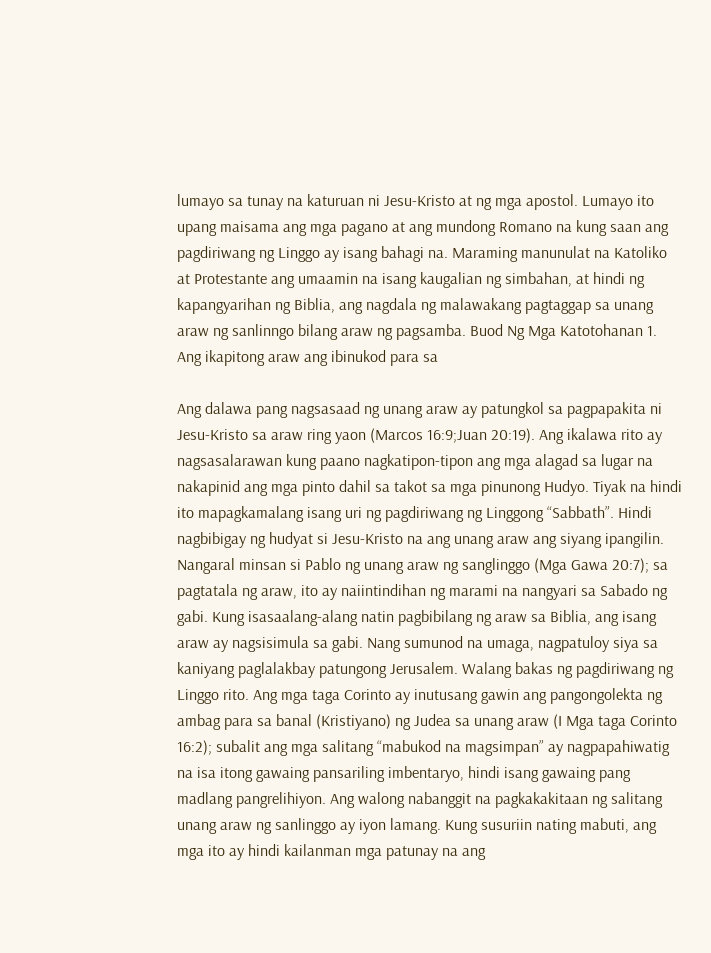lumayo sa tunay na katuruan ni Jesu-Kristo at ng mga apostol. Lumayo ito upang maisama ang mga pagano at ang mundong Romano na kung saan ang pagdiriwang ng Linggo ay isang bahagi na. Maraming manunulat na Katoliko at Protestante ang umaamin na isang kaugalian ng simbahan, at hindi ng kapangyarihan ng Biblia, ang nagdala ng malawakang pagtaggap sa unang araw ng sanlinngo bilang araw ng pagsamba. Buod Ng Mga Katotohanan 1. Ang ikapitong araw ang ibinukod para sa

Ang dalawa pang nagsasaad ng unang araw ay patungkol sa pagpapakita ni Jesu-Kristo sa araw ring yaon (Marcos 16:9;Juan 20:19). Ang ikalawa rito ay nagsasalarawan kung paano nagkatipon-tipon ang mga alagad sa lugar na nakapinid ang mga pinto dahil sa takot sa mga pinunong Hudyo. Tiyak na hindi ito mapagkamalang isang uri ng pagdiriwang ng Linggong “Sabbath”. Hindi nagbibigay ng hudyat si Jesu-Kristo na ang unang araw ang siyang ipangilin. Nangaral minsan si Pablo ng unang araw ng sanglinggo (Mga Gawa 20:7); sa pagtatala ng araw, ito ay naiintindihan ng marami na nangyari sa Sabado ng gabi. Kung isasaalang-alang natin pagbibilang ng araw sa Biblia, ang isang araw ay nagsisimula sa gabi. Nang sumunod na umaga, nagpatuloy siya sa kaniyang paglalakbay patungong Jerusalem. Walang bakas ng pagdiriwang ng Linggo rito. Ang mga taga Corinto ay inutusang gawin ang pangongolekta ng ambag para sa banal (Kristiyano) ng Judea sa unang araw (I Mga taga Corinto 16:2); subalit ang mga salitang “mabukod na magsimpan” ay nagpapahiwatig na isa itong gawaing pansariling imbentaryo, hindi isang gawaing pang madlang pangrelihiyon. Ang walong nabanggit na pagkakakitaan ng salitang unang araw ng sanlinggo ay iyon lamang. Kung susuriin nating mabuti, ang mga ito ay hindi kailanman mga patunay na ang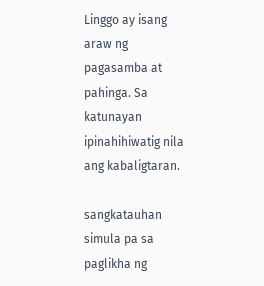Linggo ay isang araw ng pagasamba at pahinga. Sa katunayan ipinahihiwatig nila ang kabaligtaran.

sangkatauhan simula pa sa paglikha ng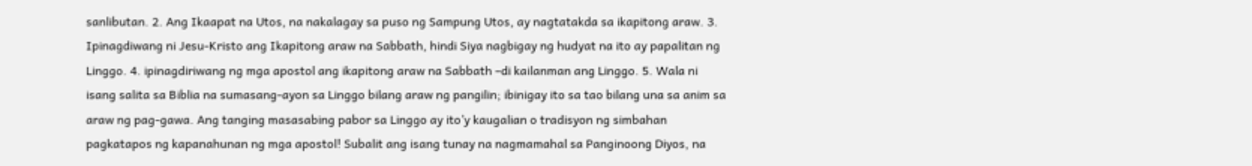sanlibutan. 2. Ang Ikaapat na Utos, na nakalagay sa puso ng Sampung Utos, ay nagtatakda sa ikapitong araw. 3. Ipinagdiwang ni Jesu-Kristo ang Ikapitong araw na Sabbath, hindi Siya nagbigay ng hudyat na ito ay papalitan ng Linggo. 4. ipinagdiriwang ng mga apostol ang ikapitong araw na Sabbath –di kailanman ang Linggo. 5. Wala ni isang salita sa Biblia na sumasang-ayon sa Linggo bilang araw ng pangilin; ibinigay ito sa tao bilang una sa anim sa araw ng pag-gawa. Ang tanging masasabing pabor sa Linggo ay ito’y kaugalian o tradisyon ng simbahan pagkatapos ng kapanahunan ng mga apostol! Subalit ang isang tunay na nagmamahal sa Panginoong Diyos, na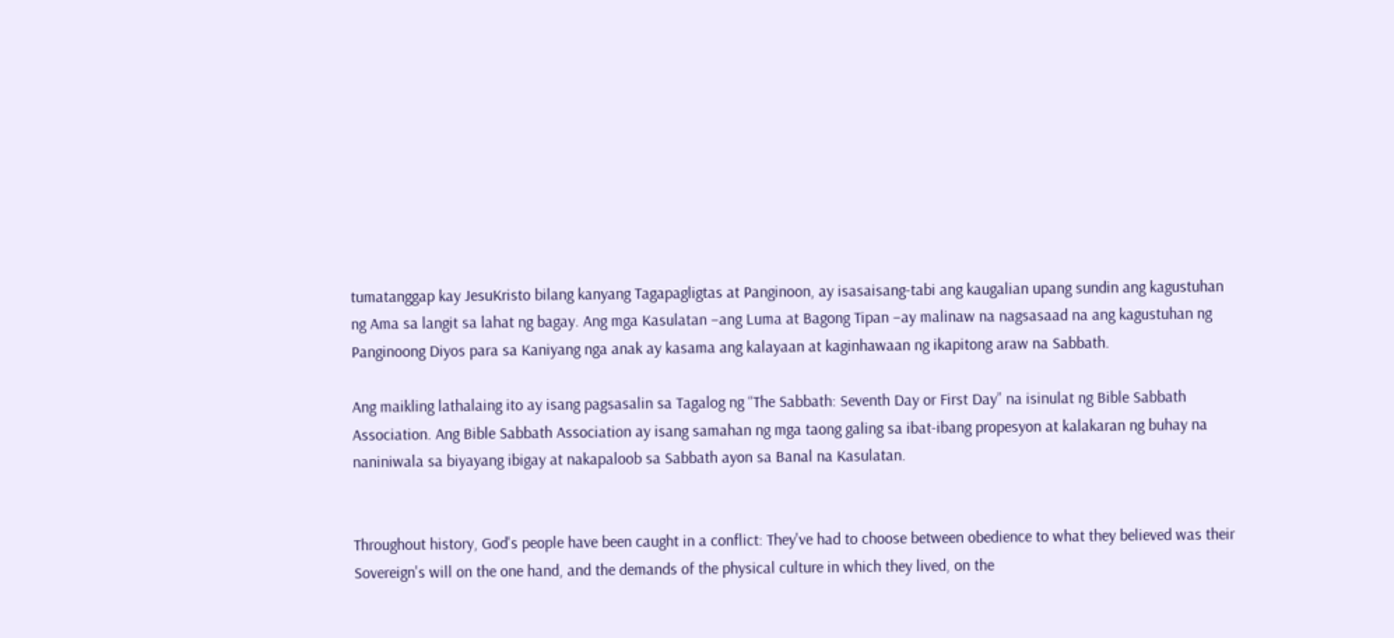tumatanggap kay JesuKristo bilang kanyang Tagapagligtas at Panginoon, ay isasaisang-tabi ang kaugalian upang sundin ang kagustuhan ng Ama sa langit sa lahat ng bagay. Ang mga Kasulatan –ang Luma at Bagong Tipan –ay malinaw na nagsasaad na ang kagustuhan ng Panginoong Diyos para sa Kaniyang nga anak ay kasama ang kalayaan at kaginhawaan ng ikapitong araw na Sabbath.

Ang maikling lathalaing ito ay isang pagsasalin sa Tagalog ng “The Sabbath: Seventh Day or First Day” na isinulat ng Bible Sabbath Association. Ang Bible Sabbath Association ay isang samahan ng mga taong galing sa ibat-ibang propesyon at kalakaran ng buhay na naniniwala sa biyayang ibigay at nakapaloob sa Sabbath ayon sa Banal na Kasulatan.


Throughout history, God's people have been caught in a conflict: They've had to choose between obedience to what they believed was their Sovereign's will on the one hand, and the demands of the physical culture in which they lived, on the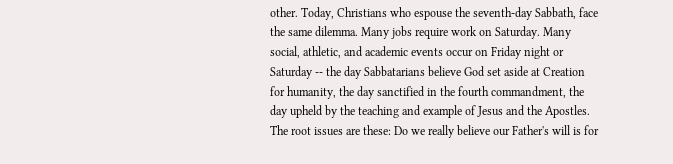other. Today, Christians who espouse the seventh-day Sabbath, face the same dilemma. Many jobs require work on Saturday. Many social, athletic, and academic events occur on Friday night or Saturday -- the day Sabbatarians believe God set aside at Creation for humanity, the day sanctified in the fourth commandment, the day upheld by the teaching and example of Jesus and the Apostles. The root issues are these: Do we really believe our Father's will is for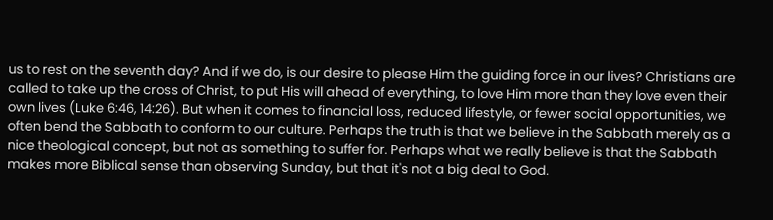us to rest on the seventh day? And if we do, is our desire to please Him the guiding force in our lives? Christians are called to take up the cross of Christ, to put His will ahead of everything, to love Him more than they love even their own lives (Luke 6:46, 14:26). But when it comes to financial loss, reduced lifestyle, or fewer social opportunities, we often bend the Sabbath to conform to our culture. Perhaps the truth is that we believe in the Sabbath merely as a nice theological concept, but not as something to suffer for. Perhaps what we really believe is that the Sabbath makes more Biblical sense than observing Sunday, but that it's not a big deal to God.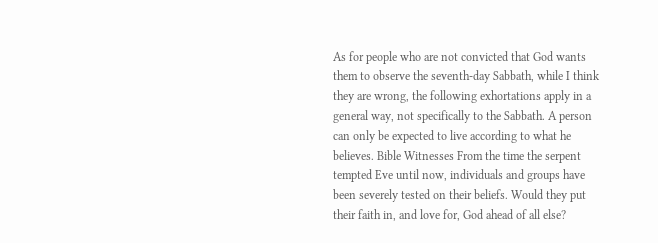As for people who are not convicted that God wants them to observe the seventh-day Sabbath, while I think they are wrong, the following exhortations apply in a general way, not specifically to the Sabbath. A person can only be expected to live according to what he believes. Bible Witnesses From the time the serpent tempted Eve until now, individuals and groups have been severely tested on their beliefs. Would they put their faith in, and love for, God ahead of all else?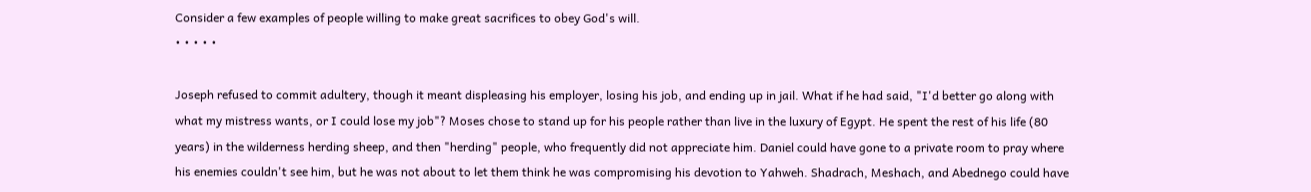Consider a few examples of people willing to make great sacrifices to obey God's will.
• • • • •

Joseph refused to commit adultery, though it meant displeasing his employer, losing his job, and ending up in jail. What if he had said, "I'd better go along with what my mistress wants, or I could lose my job"? Moses chose to stand up for his people rather than live in the luxury of Egypt. He spent the rest of his life (80 years) in the wilderness herding sheep, and then "herding" people, who frequently did not appreciate him. Daniel could have gone to a private room to pray where his enemies couldn't see him, but he was not about to let them think he was compromising his devotion to Yahweh. Shadrach, Meshach, and Abednego could have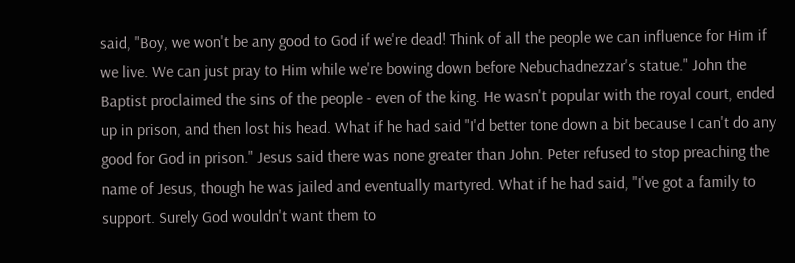said, "Boy, we won't be any good to God if we're dead! Think of all the people we can influence for Him if we live. We can just pray to Him while we're bowing down before Nebuchadnezzar's statue." John the Baptist proclaimed the sins of the people - even of the king. He wasn't popular with the royal court, ended up in prison, and then lost his head. What if he had said "I'd better tone down a bit because I can't do any good for God in prison." Jesus said there was none greater than John. Peter refused to stop preaching the name of Jesus, though he was jailed and eventually martyred. What if he had said, "I've got a family to support. Surely God wouldn't want them to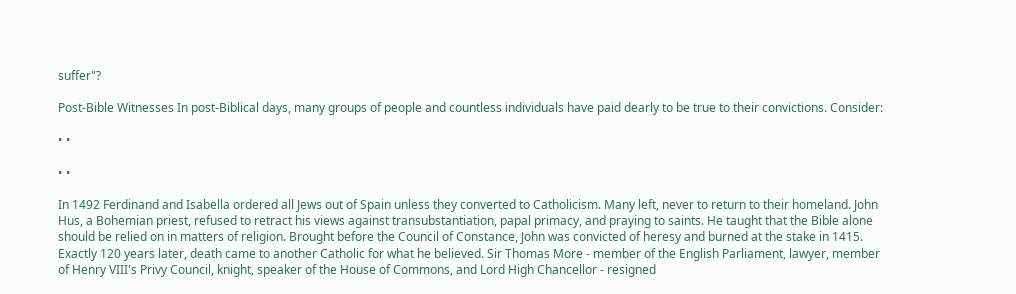suffer"?

Post-Bible Witnesses In post-Biblical days, many groups of people and countless individuals have paid dearly to be true to their convictions. Consider:

• •

• •

In 1492 Ferdinand and Isabella ordered all Jews out of Spain unless they converted to Catholicism. Many left, never to return to their homeland. John Hus, a Bohemian priest, refused to retract his views against transubstantiation, papal primacy, and praying to saints. He taught that the Bible alone should be relied on in matters of religion. Brought before the Council of Constance, John was convicted of heresy and burned at the stake in 1415. Exactly 120 years later, death came to another Catholic for what he believed. Sir Thomas More - member of the English Parliament, lawyer, member of Henry VIII's Privy Council, knight, speaker of the House of Commons, and Lord High Chancellor - resigned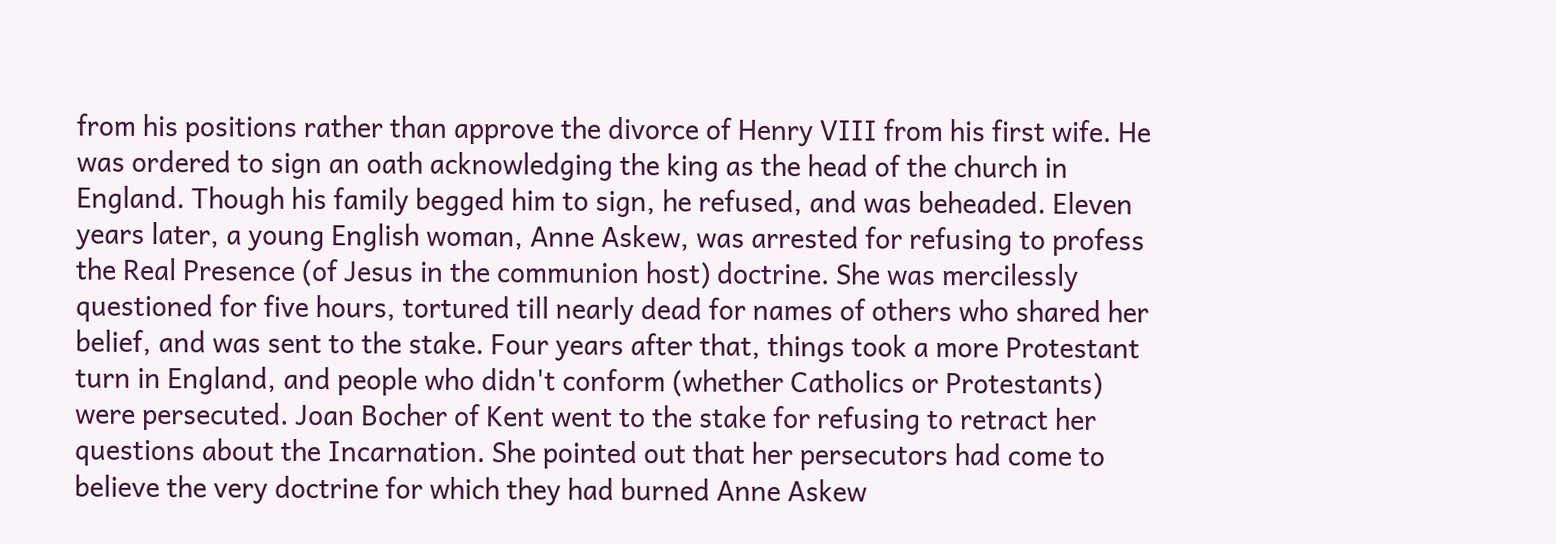from his positions rather than approve the divorce of Henry VIII from his first wife. He was ordered to sign an oath acknowledging the king as the head of the church in England. Though his family begged him to sign, he refused, and was beheaded. Eleven years later, a young English woman, Anne Askew, was arrested for refusing to profess the Real Presence (of Jesus in the communion host) doctrine. She was mercilessly questioned for five hours, tortured till nearly dead for names of others who shared her belief, and was sent to the stake. Four years after that, things took a more Protestant turn in England, and people who didn't conform (whether Catholics or Protestants) were persecuted. Joan Bocher of Kent went to the stake for refusing to retract her questions about the Incarnation. She pointed out that her persecutors had come to believe the very doctrine for which they had burned Anne Askew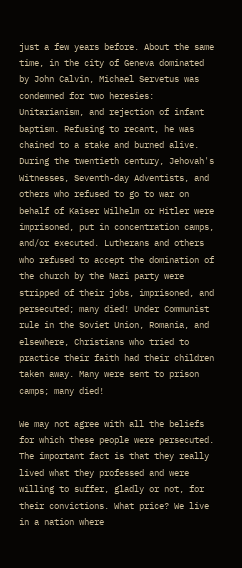just a few years before. About the same time, in the city of Geneva dominated by John Calvin, Michael Servetus was condemned for two heresies: Unitarianism, and rejection of infant baptism. Refusing to recant, he was chained to a stake and burned alive. During the twentieth century, Jehovah's Witnesses, Seventh-day Adventists, and others who refused to go to war on behalf of Kaiser Wilhelm or Hitler were imprisoned, put in concentration camps, and/or executed. Lutherans and others who refused to accept the domination of the church by the Nazi party were stripped of their jobs, imprisoned, and persecuted; many died! Under Communist rule in the Soviet Union, Romania, and elsewhere, Christians who tried to practice their faith had their children taken away. Many were sent to prison camps; many died!

We may not agree with all the beliefs for which these people were persecuted. The important fact is that they really lived what they professed and were willing to suffer, gladly or not, for their convictions. What price? We live in a nation where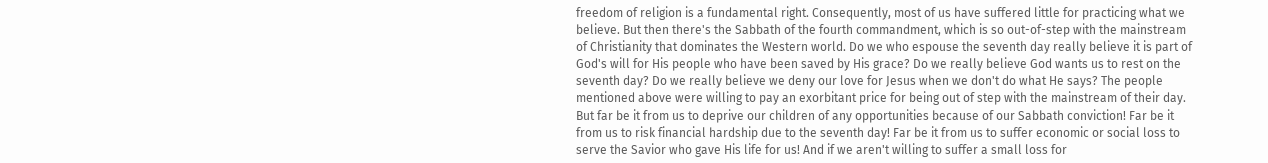freedom of religion is a fundamental right. Consequently, most of us have suffered little for practicing what we believe. But then there's the Sabbath of the fourth commandment, which is so out-of-step with the mainstream of Christianity that dominates the Western world. Do we who espouse the seventh day really believe it is part of God's will for His people who have been saved by His grace? Do we really believe God wants us to rest on the seventh day? Do we really believe we deny our love for Jesus when we don't do what He says? The people mentioned above were willing to pay an exorbitant price for being out of step with the mainstream of their day. But far be it from us to deprive our children of any opportunities because of our Sabbath conviction! Far be it from us to risk financial hardship due to the seventh day! Far be it from us to suffer economic or social loss to serve the Savior who gave His life for us! And if we aren't willing to suffer a small loss for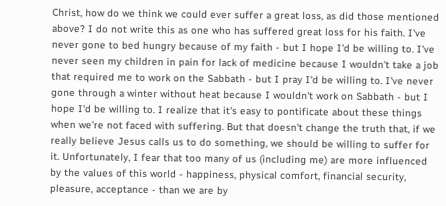Christ, how do we think we could ever suffer a great loss, as did those mentioned above? I do not write this as one who has suffered great loss for his faith. I've never gone to bed hungry because of my faith - but I hope I'd be willing to. I've never seen my children in pain for lack of medicine because I wouldn't take a job that required me to work on the Sabbath - but I pray I'd be willing to. I've never gone through a winter without heat because I wouldn't work on Sabbath - but I hope I'd be willing to. I realize that it's easy to pontificate about these things when we're not faced with suffering. But that doesn't change the truth that, if we really believe Jesus calls us to do something, we should be willing to suffer for it. Unfortunately, I fear that too many of us (including me) are more influenced by the values of this world - happiness, physical comfort, financial security, pleasure, acceptance - than we are by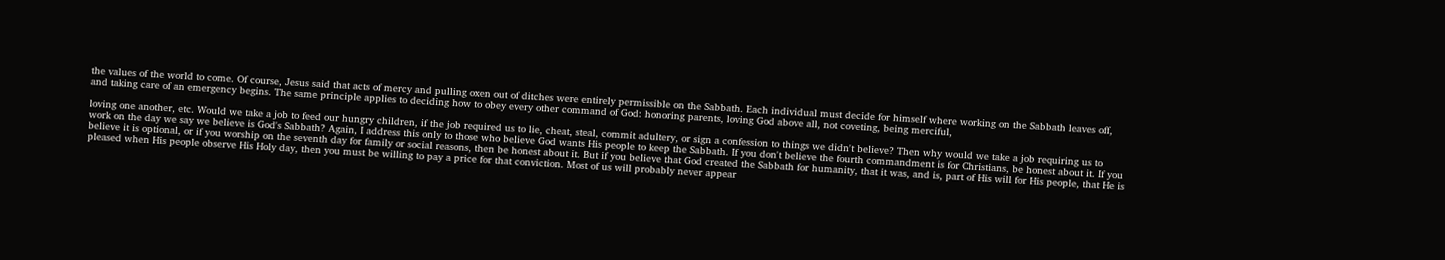the values of the world to come. Of course, Jesus said that acts of mercy and pulling oxen out of ditches were entirely permissible on the Sabbath. Each individual must decide for himself where working on the Sabbath leaves off, and taking care of an emergency begins. The same principle applies to deciding how to obey every other command of God: honoring parents, loving God above all, not coveting, being merciful,

loving one another, etc. Would we take a job to feed our hungry children, if the job required us to lie, cheat, steal, commit adultery, or sign a confession to things we didn't believe? Then why would we take a job requiring us to work on the day we say we believe is God's Sabbath? Again, I address this only to those who believe God wants His people to keep the Sabbath. If you don't believe the fourth commandment is for Christians, be honest about it. If you believe it is optional, or if you worship on the seventh day for family or social reasons, then be honest about it. But if you believe that God created the Sabbath for humanity, that it was, and is, part of His will for His people, that He is pleased when His people observe His Holy day, then you must be willing to pay a price for that conviction. Most of us will probably never appear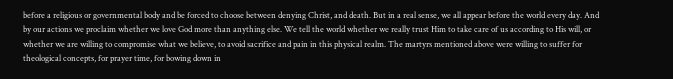before a religious or governmental body and be forced to choose between denying Christ, and death. But in a real sense, we all appear before the world every day. And by our actions we proclaim whether we love God more than anything else. We tell the world whether we really trust Him to take care of us according to His will, or whether we are willing to compromise what we believe, to avoid sacrifice and pain in this physical realm. The martyrs mentioned above were willing to suffer for theological concepts, for prayer time, for bowing down in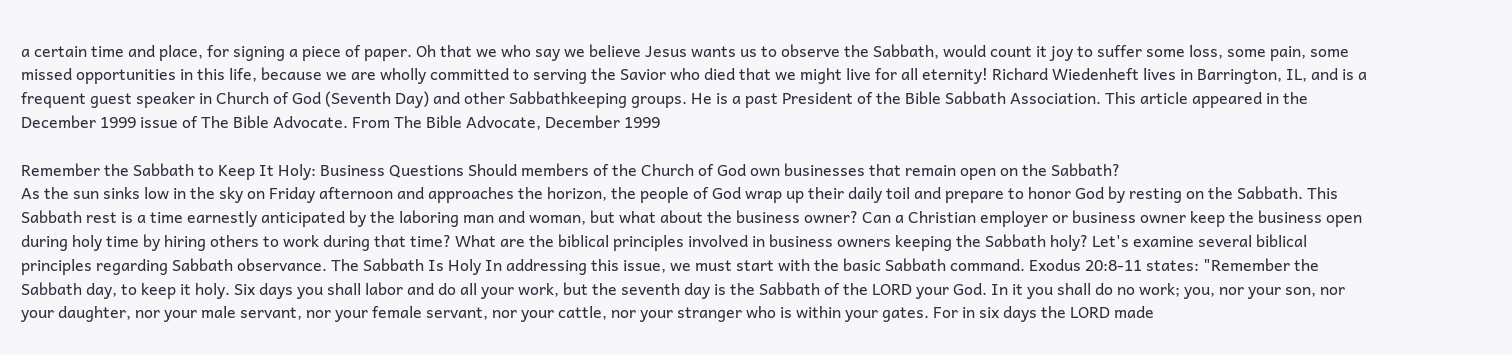a certain time and place, for signing a piece of paper. Oh that we who say we believe Jesus wants us to observe the Sabbath, would count it joy to suffer some loss, some pain, some missed opportunities in this life, because we are wholly committed to serving the Savior who died that we might live for all eternity! Richard Wiedenheft lives in Barrington, IL, and is a frequent guest speaker in Church of God (Seventh Day) and other Sabbathkeeping groups. He is a past President of the Bible Sabbath Association. This article appeared in the December 1999 issue of The Bible Advocate. From The Bible Advocate, December 1999

Remember the Sabbath to Keep It Holy: Business Questions Should members of the Church of God own businesses that remain open on the Sabbath?
As the sun sinks low in the sky on Friday afternoon and approaches the horizon, the people of God wrap up their daily toil and prepare to honor God by resting on the Sabbath. This Sabbath rest is a time earnestly anticipated by the laboring man and woman, but what about the business owner? Can a Christian employer or business owner keep the business open during holy time by hiring others to work during that time? What are the biblical principles involved in business owners keeping the Sabbath holy? Let's examine several biblical principles regarding Sabbath observance. The Sabbath Is Holy In addressing this issue, we must start with the basic Sabbath command. Exodus 20:8-11 states: "Remember the Sabbath day, to keep it holy. Six days you shall labor and do all your work, but the seventh day is the Sabbath of the LORD your God. In it you shall do no work; you, nor your son, nor your daughter, nor your male servant, nor your female servant, nor your cattle, nor your stranger who is within your gates. For in six days the LORD made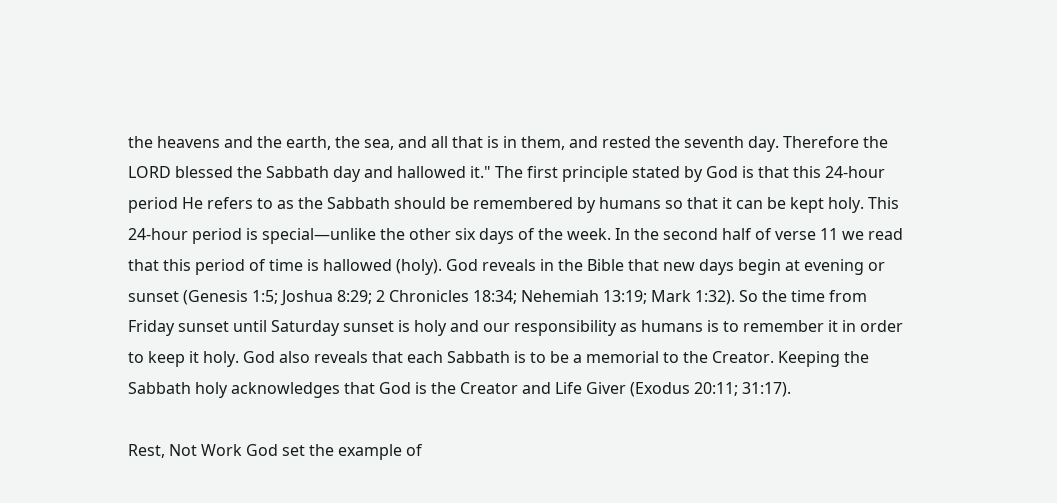the heavens and the earth, the sea, and all that is in them, and rested the seventh day. Therefore the LORD blessed the Sabbath day and hallowed it." The first principle stated by God is that this 24-hour period He refers to as the Sabbath should be remembered by humans so that it can be kept holy. This 24-hour period is special—unlike the other six days of the week. In the second half of verse 11 we read that this period of time is hallowed (holy). God reveals in the Bible that new days begin at evening or sunset (Genesis 1:5; Joshua 8:29; 2 Chronicles 18:34; Nehemiah 13:19; Mark 1:32). So the time from Friday sunset until Saturday sunset is holy and our responsibility as humans is to remember it in order to keep it holy. God also reveals that each Sabbath is to be a memorial to the Creator. Keeping the Sabbath holy acknowledges that God is the Creator and Life Giver (Exodus 20:11; 31:17).

Rest, Not Work God set the example of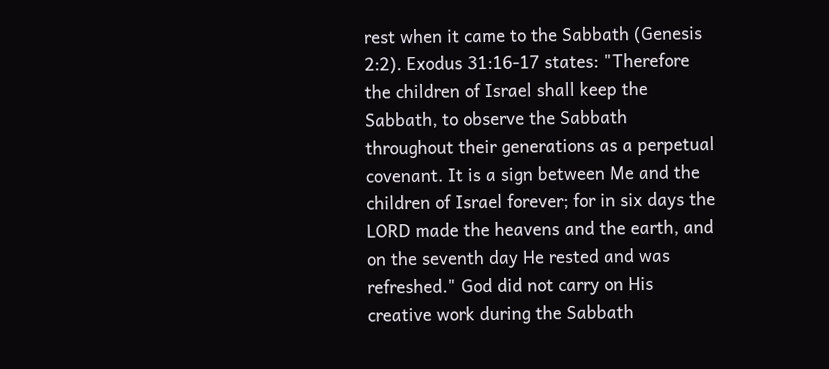rest when it came to the Sabbath (Genesis 2:2). Exodus 31:16-17 states: "Therefore the children of Israel shall keep the Sabbath, to observe the Sabbath throughout their generations as a perpetual covenant. It is a sign between Me and the children of Israel forever; for in six days the LORD made the heavens and the earth, and on the seventh day He rested and was refreshed." God did not carry on His creative work during the Sabbath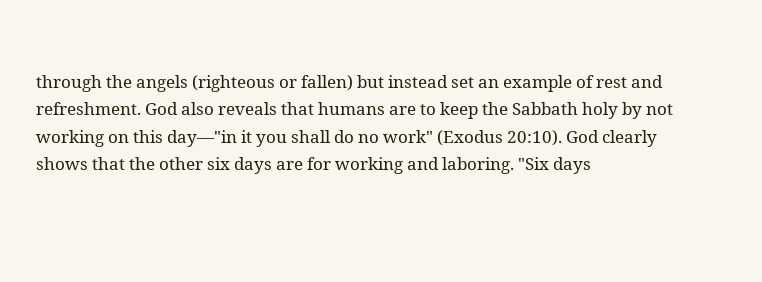through the angels (righteous or fallen) but instead set an example of rest and refreshment. God also reveals that humans are to keep the Sabbath holy by not working on this day—"in it you shall do no work" (Exodus 20:10). God clearly shows that the other six days are for working and laboring. "Six days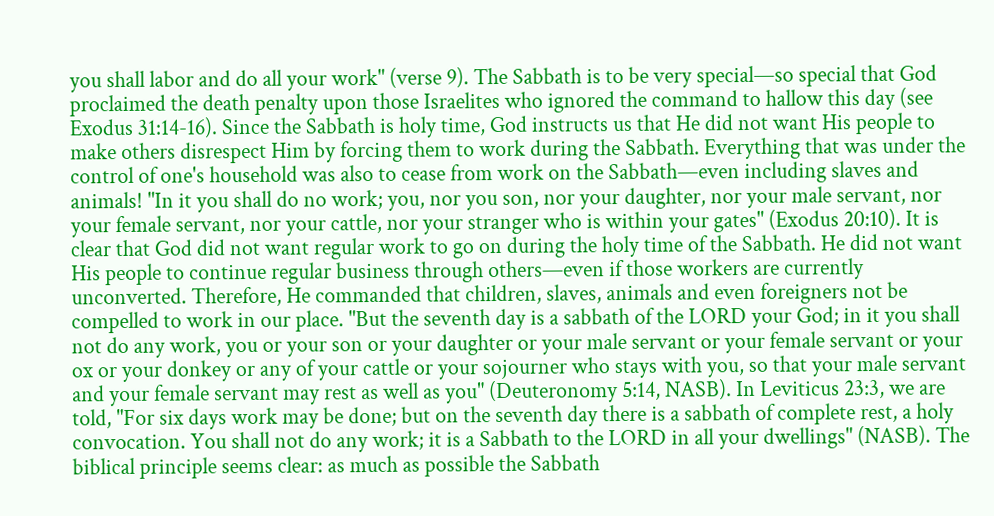you shall labor and do all your work" (verse 9). The Sabbath is to be very special—so special that God proclaimed the death penalty upon those Israelites who ignored the command to hallow this day (see Exodus 31:14-16). Since the Sabbath is holy time, God instructs us that He did not want His people to make others disrespect Him by forcing them to work during the Sabbath. Everything that was under the control of one's household was also to cease from work on the Sabbath—even including slaves and animals! "In it you shall do no work; you, nor you son, nor your daughter, nor your male servant, nor your female servant, nor your cattle, nor your stranger who is within your gates" (Exodus 20:10). It is clear that God did not want regular work to go on during the holy time of the Sabbath. He did not want His people to continue regular business through others—even if those workers are currently unconverted. Therefore, He commanded that children, slaves, animals and even foreigners not be compelled to work in our place. "But the seventh day is a sabbath of the LORD your God; in it you shall not do any work, you or your son or your daughter or your male servant or your female servant or your ox or your donkey or any of your cattle or your sojourner who stays with you, so that your male servant and your female servant may rest as well as you" (Deuteronomy 5:14, NASB). In Leviticus 23:3, we are told, "For six days work may be done; but on the seventh day there is a sabbath of complete rest, a holy convocation. You shall not do any work; it is a Sabbath to the LORD in all your dwellings" (NASB). The biblical principle seems clear: as much as possible the Sabbath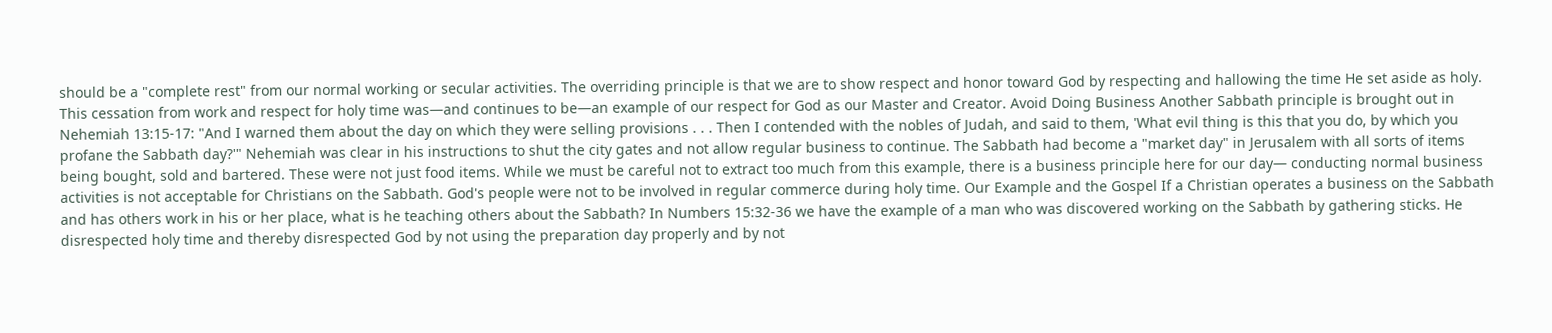should be a "complete rest" from our normal working or secular activities. The overriding principle is that we are to show respect and honor toward God by respecting and hallowing the time He set aside as holy. This cessation from work and respect for holy time was—and continues to be—an example of our respect for God as our Master and Creator. Avoid Doing Business Another Sabbath principle is brought out in Nehemiah 13:15-17: "And I warned them about the day on which they were selling provisions . . . Then I contended with the nobles of Judah, and said to them, 'What evil thing is this that you do, by which you profane the Sabbath day?'" Nehemiah was clear in his instructions to shut the city gates and not allow regular business to continue. The Sabbath had become a "market day" in Jerusalem with all sorts of items being bought, sold and bartered. These were not just food items. While we must be careful not to extract too much from this example, there is a business principle here for our day— conducting normal business activities is not acceptable for Christians on the Sabbath. God's people were not to be involved in regular commerce during holy time. Our Example and the Gospel If a Christian operates a business on the Sabbath and has others work in his or her place, what is he teaching others about the Sabbath? In Numbers 15:32-36 we have the example of a man who was discovered working on the Sabbath by gathering sticks. He disrespected holy time and thereby disrespected God by not using the preparation day properly and by not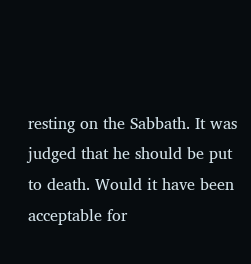resting on the Sabbath. It was judged that he should be put to death. Would it have been acceptable for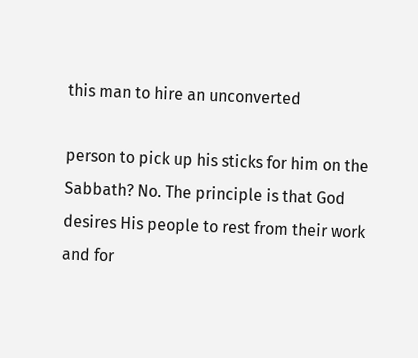this man to hire an unconverted

person to pick up his sticks for him on the Sabbath? No. The principle is that God desires His people to rest from their work and for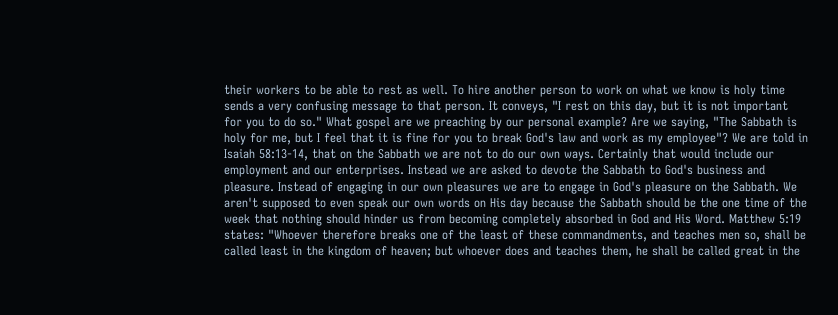their workers to be able to rest as well. To hire another person to work on what we know is holy time sends a very confusing message to that person. It conveys, "I rest on this day, but it is not important for you to do so." What gospel are we preaching by our personal example? Are we saying, "The Sabbath is holy for me, but I feel that it is fine for you to break God's law and work as my employee"? We are told in Isaiah 58:13-14, that on the Sabbath we are not to do our own ways. Certainly that would include our employment and our enterprises. Instead we are asked to devote the Sabbath to God's business and pleasure. Instead of engaging in our own pleasures we are to engage in God's pleasure on the Sabbath. We aren't supposed to even speak our own words on His day because the Sabbath should be the one time of the week that nothing should hinder us from becoming completely absorbed in God and His Word. Matthew 5:19 states: "Whoever therefore breaks one of the least of these commandments, and teaches men so, shall be called least in the kingdom of heaven; but whoever does and teaches them, he shall be called great in the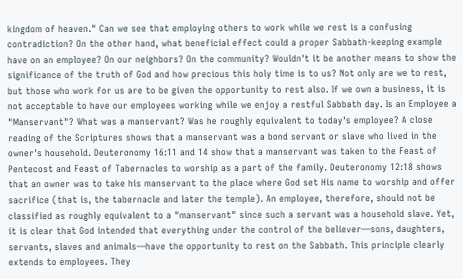kingdom of heaven." Can we see that employing others to work while we rest is a confusing contradiction? On the other hand, what beneficial effect could a proper Sabbath-keeping example have on an employee? On our neighbors? On the community? Wouldn't it be another means to show the significance of the truth of God and how precious this holy time is to us? Not only are we to rest, but those who work for us are to be given the opportunity to rest also. If we own a business, it is not acceptable to have our employees working while we enjoy a restful Sabbath day. Is an Employee a "Manservant"? What was a manservant? Was he roughly equivalent to today's employee? A close reading of the Scriptures shows that a manservant was a bond servant or slave who lived in the owner's household. Deuteronomy 16:11 and 14 show that a manservant was taken to the Feast of Pentecost and Feast of Tabernacles to worship as a part of the family. Deuteronomy 12:18 shows that an owner was to take his manservant to the place where God set His name to worship and offer sacrifice (that is, the tabernacle and later the temple). An employee, therefore, should not be classified as roughly equivalent to a "manservant" since such a servant was a household slave. Yet, it is clear that God intended that everything under the control of the believer—sons, daughters, servants, slaves and animals—have the opportunity to rest on the Sabbath. This principle clearly extends to employees. They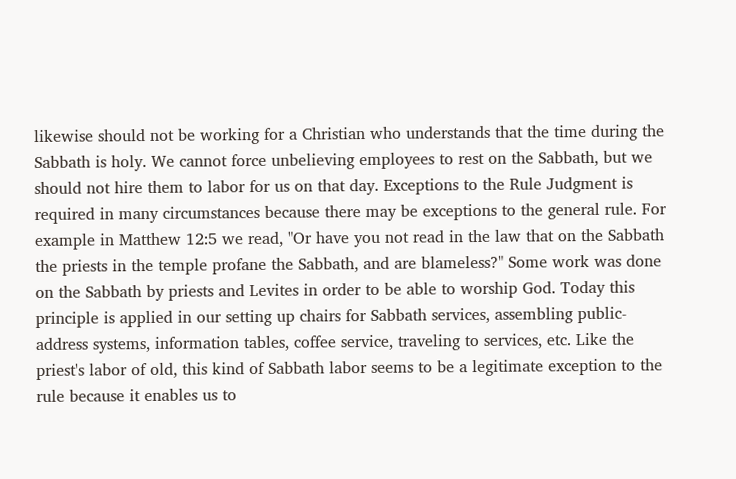likewise should not be working for a Christian who understands that the time during the Sabbath is holy. We cannot force unbelieving employees to rest on the Sabbath, but we should not hire them to labor for us on that day. Exceptions to the Rule Judgment is required in many circumstances because there may be exceptions to the general rule. For example in Matthew 12:5 we read, "Or have you not read in the law that on the Sabbath the priests in the temple profane the Sabbath, and are blameless?" Some work was done on the Sabbath by priests and Levites in order to be able to worship God. Today this principle is applied in our setting up chairs for Sabbath services, assembling public-address systems, information tables, coffee service, traveling to services, etc. Like the priest's labor of old, this kind of Sabbath labor seems to be a legitimate exception to the rule because it enables us to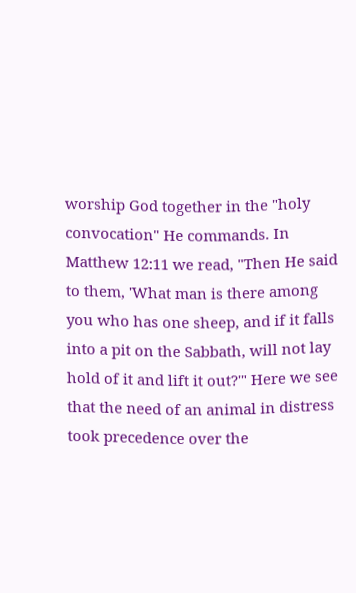worship God together in the "holy convocation" He commands. In Matthew 12:11 we read, "Then He said to them, 'What man is there among you who has one sheep, and if it falls into a pit on the Sabbath, will not lay hold of it and lift it out?'" Here we see that the need of an animal in distress took precedence over the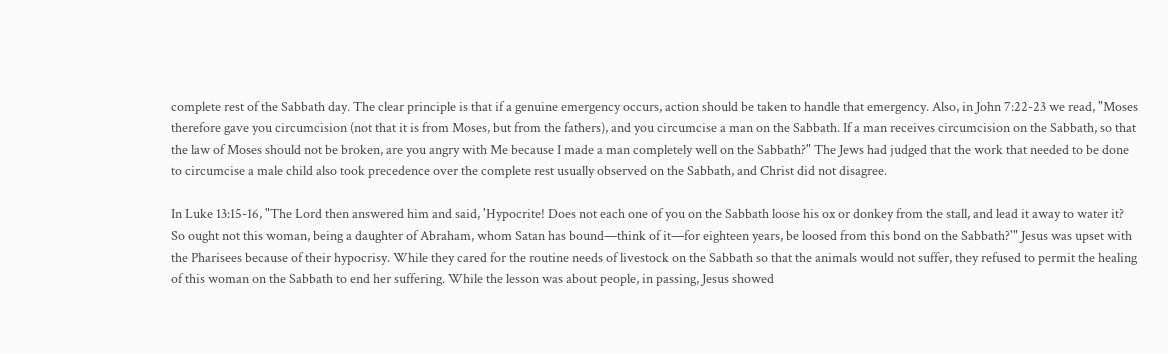complete rest of the Sabbath day. The clear principle is that if a genuine emergency occurs, action should be taken to handle that emergency. Also, in John 7:22-23 we read, "Moses therefore gave you circumcision (not that it is from Moses, but from the fathers), and you circumcise a man on the Sabbath. If a man receives circumcision on the Sabbath, so that the law of Moses should not be broken, are you angry with Me because I made a man completely well on the Sabbath?" The Jews had judged that the work that needed to be done to circumcise a male child also took precedence over the complete rest usually observed on the Sabbath, and Christ did not disagree.

In Luke 13:15-16, "The Lord then answered him and said, 'Hypocrite! Does not each one of you on the Sabbath loose his ox or donkey from the stall, and lead it away to water it? So ought not this woman, being a daughter of Abraham, whom Satan has bound—think of it—for eighteen years, be loosed from this bond on the Sabbath?'" Jesus was upset with the Pharisees because of their hypocrisy. While they cared for the routine needs of livestock on the Sabbath so that the animals would not suffer, they refused to permit the healing of this woman on the Sabbath to end her suffering. While the lesson was about people, in passing, Jesus showed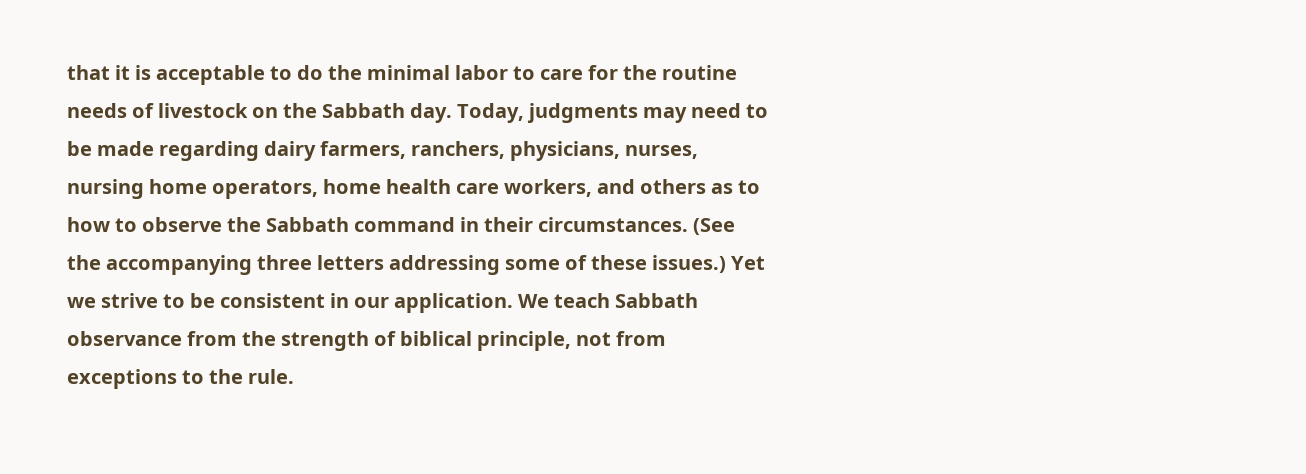that it is acceptable to do the minimal labor to care for the routine needs of livestock on the Sabbath day. Today, judgments may need to be made regarding dairy farmers, ranchers, physicians, nurses, nursing home operators, home health care workers, and others as to how to observe the Sabbath command in their circumstances. (See the accompanying three letters addressing some of these issues.) Yet we strive to be consistent in our application. We teach Sabbath observance from the strength of biblical principle, not from exceptions to the rule.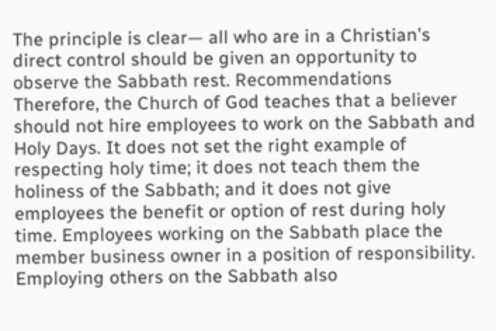The principle is clear— all who are in a Christian's direct control should be given an opportunity to observe the Sabbath rest. Recommendations Therefore, the Church of God teaches that a believer should not hire employees to work on the Sabbath and Holy Days. It does not set the right example of respecting holy time; it does not teach them the holiness of the Sabbath; and it does not give employees the benefit or option of rest during holy time. Employees working on the Sabbath place the member business owner in a position of responsibility. Employing others on the Sabbath also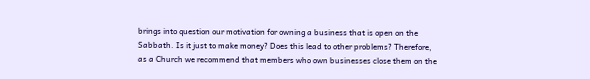brings into question our motivation for owning a business that is open on the Sabbath. Is it just to make money? Does this lead to other problems? Therefore, as a Church we recommend that members who own businesses close them on the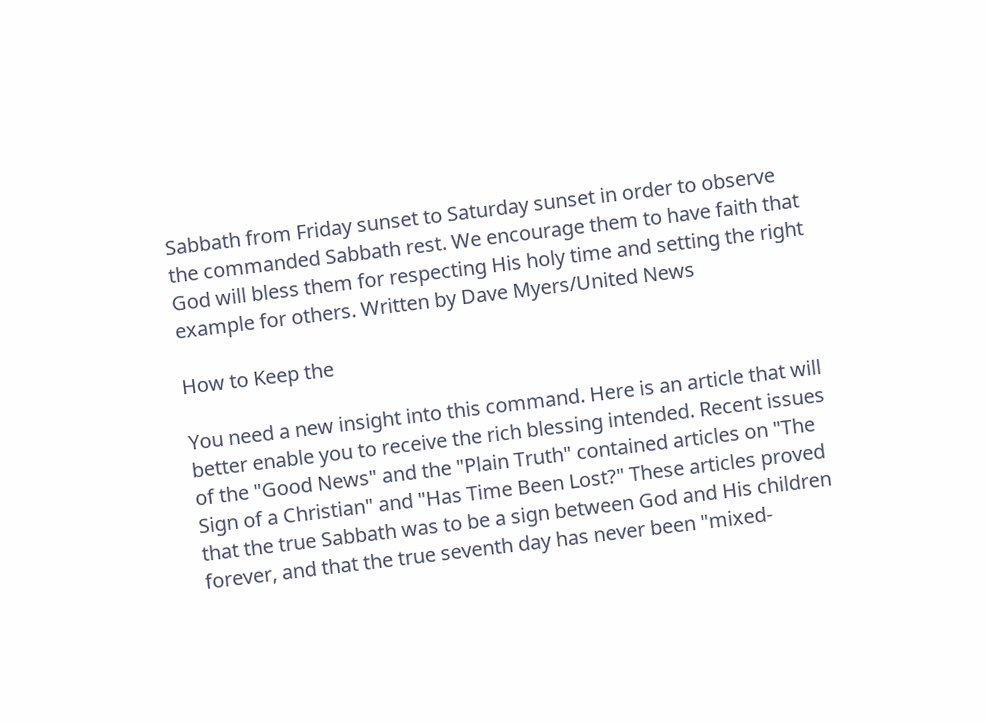Sabbath from Friday sunset to Saturday sunset in order to observe the commanded Sabbath rest. We encourage them to have faith that God will bless them for respecting His holy time and setting the right example for others. Written by Dave Myers/United News

How to Keep the

You need a new insight into this command. Here is an article that will better enable you to receive the rich blessing intended. Recent issues of the "Good News" and the "Plain Truth" contained articles on "The Sign of a Christian" and "Has Time Been Lost?" These articles proved that the true Sabbath was to be a sign between God and His children forever, and that the true seventh day has never been "mixed-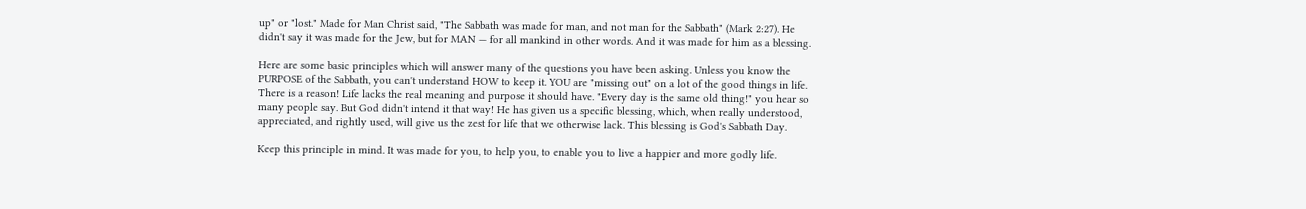up" or "lost." Made for Man Christ said, "The Sabbath was made for man, and not man for the Sabbath" (Mark 2:27). He didn't say it was made for the Jew, but for MAN — for all mankind in other words. And it was made for him as a blessing.

Here are some basic principles which will answer many of the questions you have been asking. Unless you know the PURPOSE of the Sabbath, you can't understand HOW to keep it. YOU are "missing out" on a lot of the good things in life. There is a reason! Life lacks the real meaning and purpose it should have. "Every day is the same old thing!" you hear so many people say. But God didn't intend it that way! He has given us a specific blessing, which, when really understood, appreciated, and rightly used, will give us the zest for life that we otherwise lack. This blessing is God's Sabbath Day.

Keep this principle in mind. It was made for you, to help you, to enable you to live a happier and more godly life.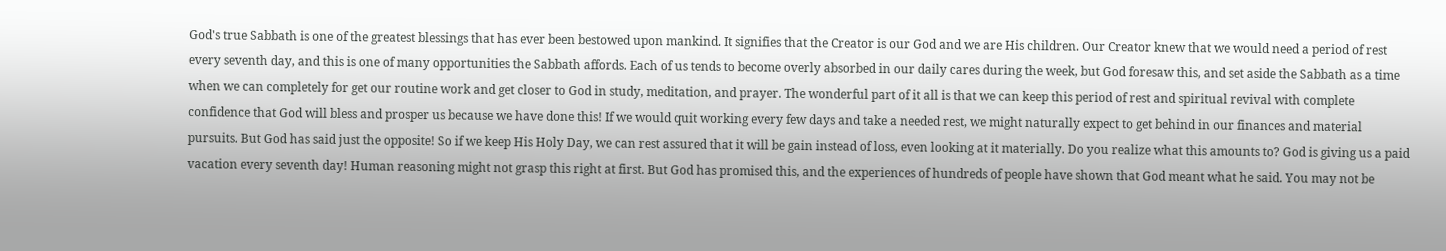God's true Sabbath is one of the greatest blessings that has ever been bestowed upon mankind. It signifies that the Creator is our God and we are His children. Our Creator knew that we would need a period of rest every seventh day, and this is one of many opportunities the Sabbath affords. Each of us tends to become overly absorbed in our daily cares during the week, but God foresaw this, and set aside the Sabbath as a time when we can completely for get our routine work and get closer to God in study, meditation, and prayer. The wonderful part of it all is that we can keep this period of rest and spiritual revival with complete confidence that God will bless and prosper us because we have done this! If we would quit working every few days and take a needed rest, we might naturally expect to get behind in our finances and material pursuits. But God has said just the opposite! So if we keep His Holy Day, we can rest assured that it will be gain instead of loss, even looking at it materially. Do you realize what this amounts to? God is giving us a paid vacation every seventh day! Human reasoning might not grasp this right at first. But God has promised this, and the experiences of hundreds of people have shown that God meant what he said. You may not be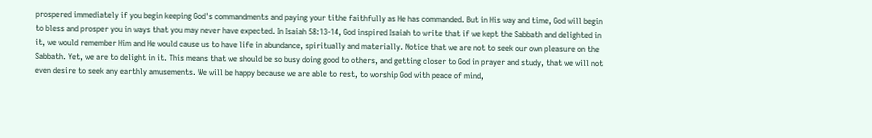prospered immediately if you begin keeping God's commandments and paying your tithe faithfully as He has commanded. But in His way and time, God will begin to bless and prosper you in ways that you may never have expected. In Isaiah 58:13-14, God inspired Isaiah to write that if we kept the Sabbath and delighted in it, we would remember Him and He would cause us to have life in abundance, spiritually and materially. Notice that we are not to seek our own pleasure on the Sabbath. Yet, we are to delight in it. This means that we should be so busy doing good to others, and getting closer to God in prayer and study, that we will not even desire to seek any earthly amusements. We will be happy because we are able to rest, to worship God with peace of mind,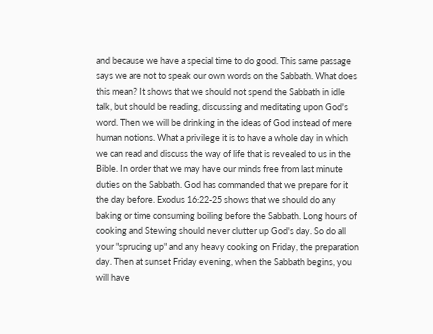and because we have a special time to do good. This same passage says we are not to speak our own words on the Sabbath. What does this mean? It shows that we should not spend the Sabbath in idle talk, but should be reading, discussing and meditating upon God's word. Then we will be drinking in the ideas of God instead of mere human notions. What a privilege it is to have a whole day in which we can read and discuss the way of life that is revealed to us in the Bible. In order that we may have our minds free from last minute duties on the Sabbath. God has commanded that we prepare for it the day before. Exodus 16:22-25 shows that we should do any baking or time consuming boiling before the Sabbath. Long hours of cooking and Stewing should never clutter up God's day. So do all your "sprucing up" and any heavy cooking on Friday, the preparation day. Then at sunset Friday evening, when the Sabbath begins, you will have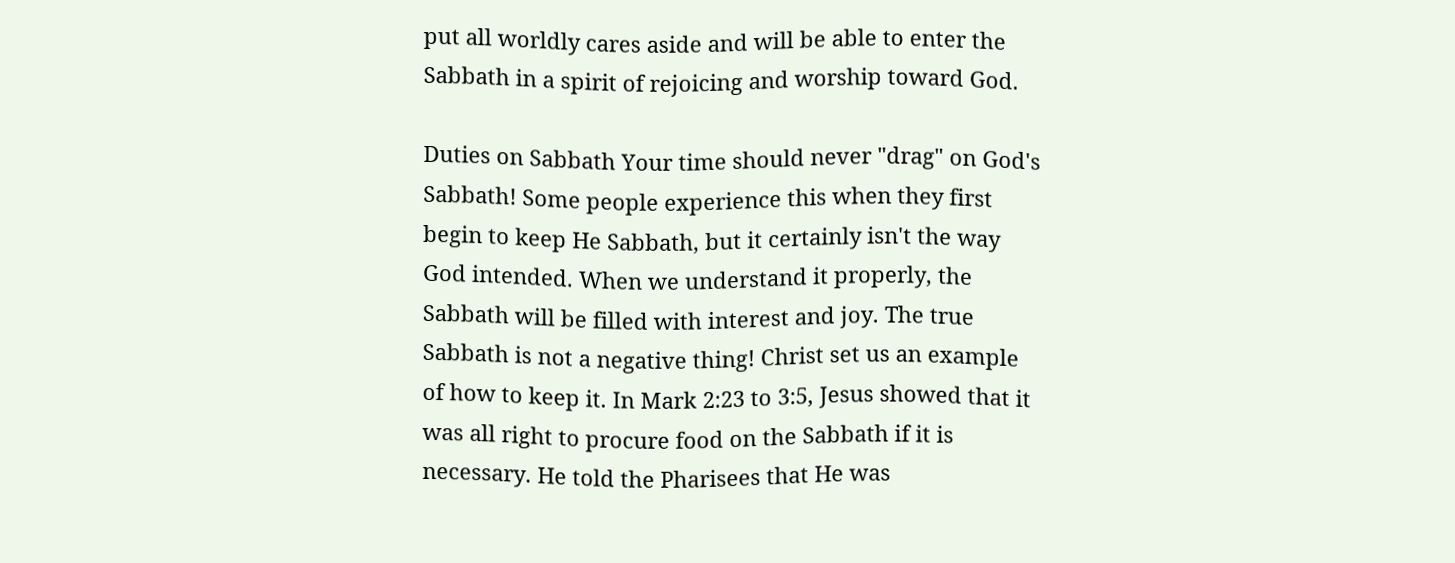put all worldly cares aside and will be able to enter the Sabbath in a spirit of rejoicing and worship toward God.

Duties on Sabbath Your time should never "drag" on God's Sabbath! Some people experience this when they first begin to keep He Sabbath, but it certainly isn't the way God intended. When we understand it properly, the Sabbath will be filled with interest and joy. The true Sabbath is not a negative thing! Christ set us an example of how to keep it. In Mark 2:23 to 3:5, Jesus showed that it was all right to procure food on the Sabbath if it is necessary. He told the Pharisees that He was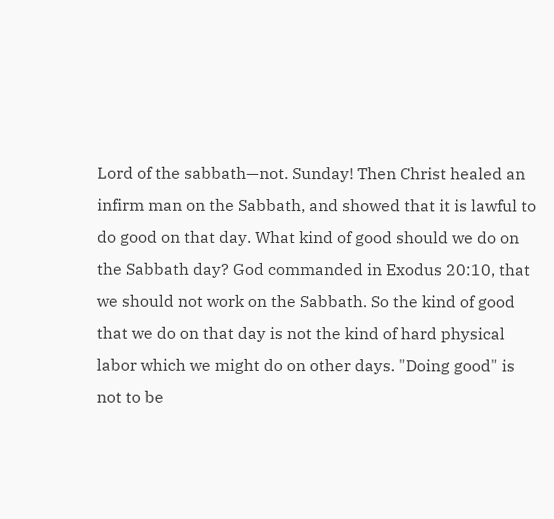Lord of the sabbath—not. Sunday! Then Christ healed an infirm man on the Sabbath, and showed that it is lawful to do good on that day. What kind of good should we do on the Sabbath day? God commanded in Exodus 20:10, that we should not work on the Sabbath. So the kind of good that we do on that day is not the kind of hard physical labor which we might do on other days. "Doing good" is not to be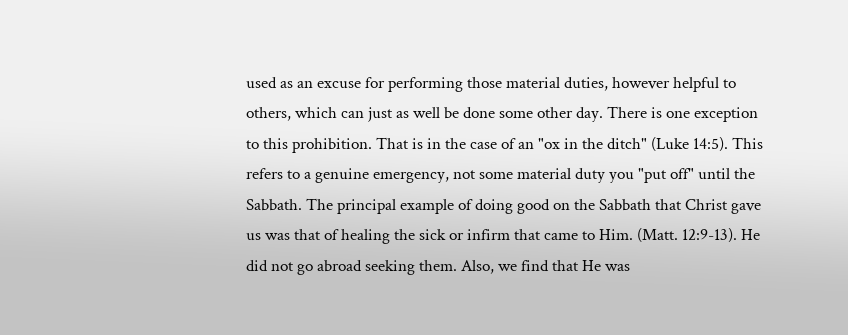used as an excuse for performing those material duties, however helpful to others, which can just as well be done some other day. There is one exception to this prohibition. That is in the case of an "ox in the ditch" (Luke 14:5). This refers to a genuine emergency, not some material duty you "put off" until the Sabbath. The principal example of doing good on the Sabbath that Christ gave us was that of healing the sick or infirm that came to Him. (Matt. 12:9-13). He did not go abroad seeking them. Also, we find that He was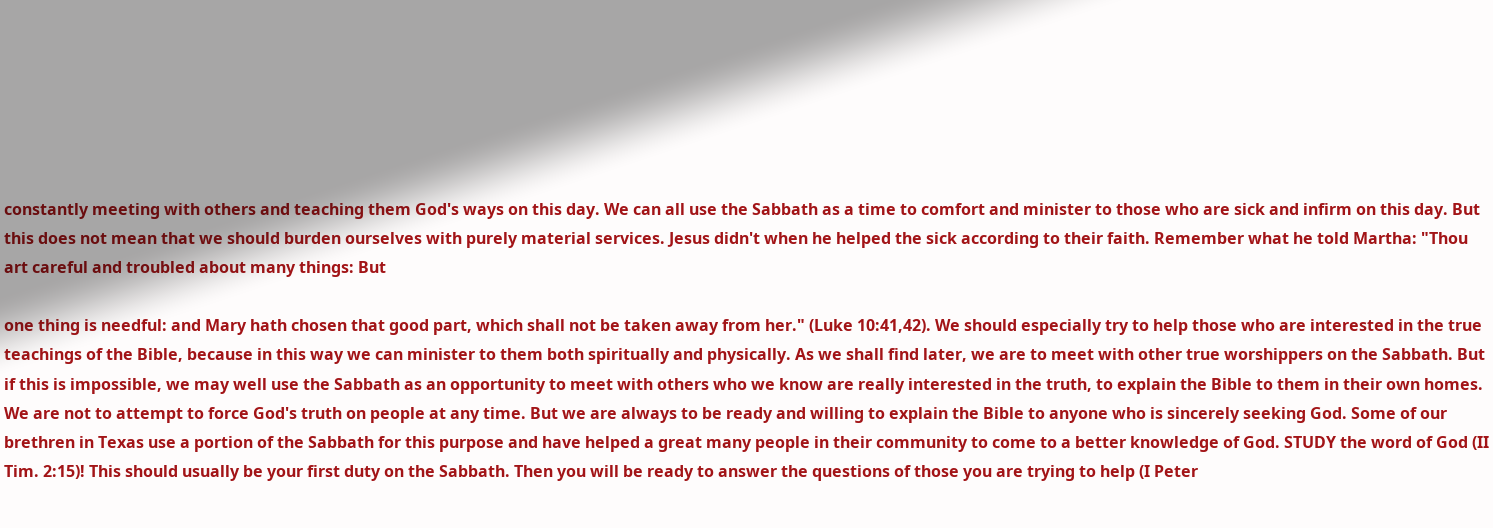constantly meeting with others and teaching them God's ways on this day. We can all use the Sabbath as a time to comfort and minister to those who are sick and infirm on this day. But this does not mean that we should burden ourselves with purely material services. Jesus didn't when he helped the sick according to their faith. Remember what he told Martha: "Thou art careful and troubled about many things: But

one thing is needful: and Mary hath chosen that good part, which shall not be taken away from her." (Luke 10:41,42). We should especially try to help those who are interested in the true teachings of the Bible, because in this way we can minister to them both spiritually and physically. As we shall find later, we are to meet with other true worshippers on the Sabbath. But if this is impossible, we may well use the Sabbath as an opportunity to meet with others who we know are really interested in the truth, to explain the Bible to them in their own homes. We are not to attempt to force God's truth on people at any time. But we are always to be ready and willing to explain the Bible to anyone who is sincerely seeking God. Some of our brethren in Texas use a portion of the Sabbath for this purpose and have helped a great many people in their community to come to a better knowledge of God. STUDY the word of God (II Tim. 2:15)! This should usually be your first duty on the Sabbath. Then you will be ready to answer the questions of those you are trying to help (I Peter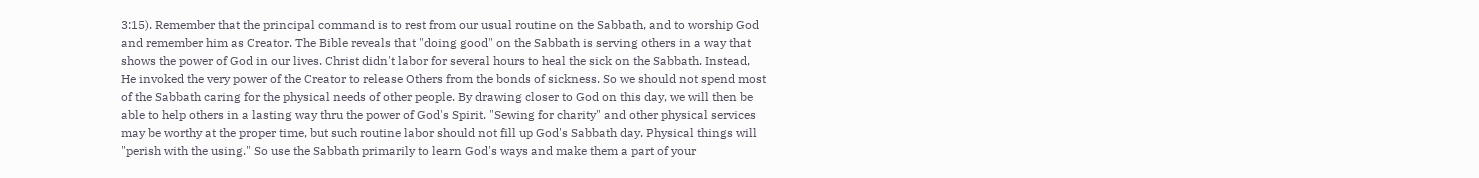3:15). Remember that the principal command is to rest from our usual routine on the Sabbath, and to worship God and remember him as Creator. The Bible reveals that "doing good" on the Sabbath is serving others in a way that shows the power of God in our lives. Christ didn't labor for several hours to heal the sick on the Sabbath. Instead, He invoked the very power of the Creator to release Others from the bonds of sickness. So we should not spend most of the Sabbath caring for the physical needs of other people. By drawing closer to God on this day, we will then be able to help others in a lasting way thru the power of God's Spirit. "Sewing for charity" and other physical services may be worthy at the proper time, but such routine labor should not fill up God's Sabbath day. Physical things will "perish with the using." So use the Sabbath primarily to learn God's ways and make them a part of your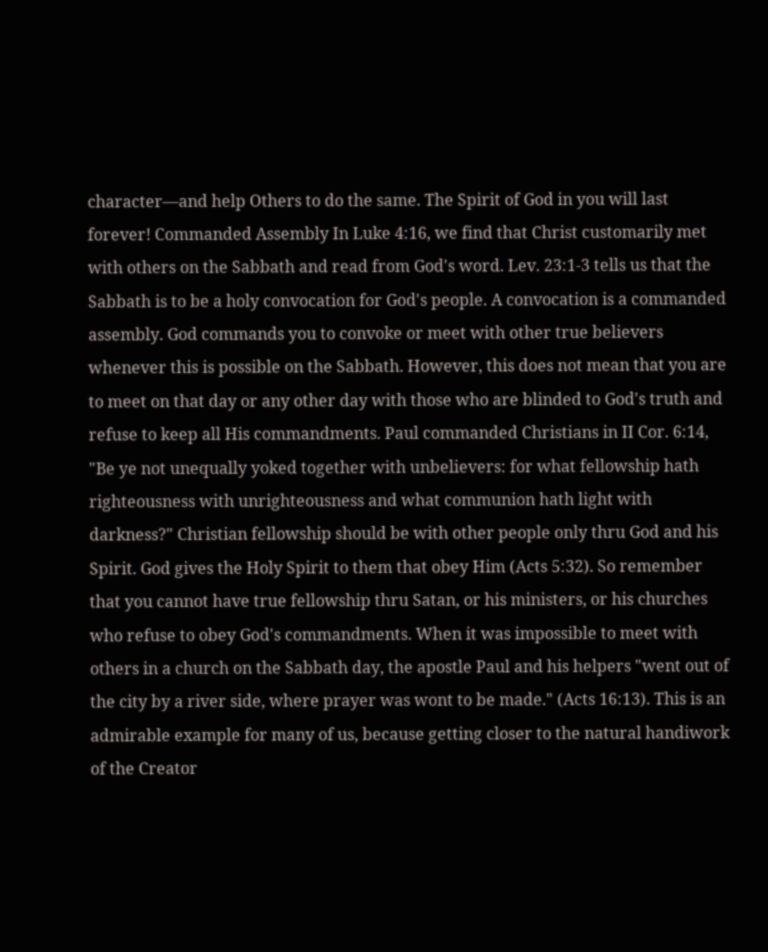character—and help Others to do the same. The Spirit of God in you will last forever! Commanded Assembly In Luke 4:16, we find that Christ customarily met with others on the Sabbath and read from God's word. Lev. 23:1-3 tells us that the Sabbath is to be a holy convocation for God's people. A convocation is a commanded assembly. God commands you to convoke or meet with other true believers whenever this is possible on the Sabbath. However, this does not mean that you are to meet on that day or any other day with those who are blinded to God's truth and refuse to keep all His commandments. Paul commanded Christians in II Cor. 6:14, "Be ye not unequally yoked together with unbelievers: for what fellowship hath righteousness with unrighteousness and what communion hath light with darkness?" Christian fellowship should be with other people only thru God and his Spirit. God gives the Holy Spirit to them that obey Him (Acts 5:32). So remember that you cannot have true fellowship thru Satan, or his ministers, or his churches who refuse to obey God's commandments. When it was impossible to meet with others in a church on the Sabbath day, the apostle Paul and his helpers "went out of the city by a river side, where prayer was wont to be made." (Acts 16:13). This is an admirable example for many of us, because getting closer to the natural handiwork of the Creator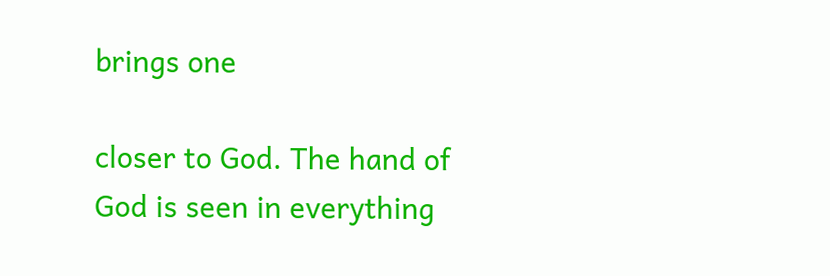brings one

closer to God. The hand of God is seen in everything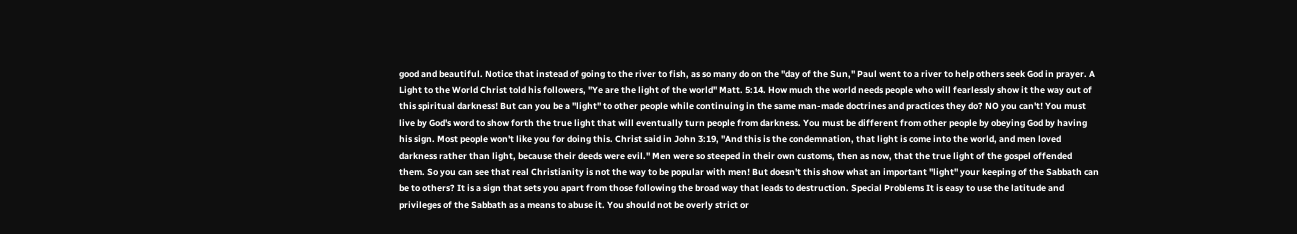good and beautiful. Notice that instead of going to the river to fish, as so many do on the "day of the Sun," Paul went to a river to help others seek God in prayer. A Light to the World Christ told his followers, "Ye are the light of the world" Matt. 5:14. How much the world needs people who will fearlessly show it the way out of this spiritual darkness! But can you be a "light" to other people while continuing in the same man-made doctrines and practices they do? NO you can't! You must live by God's word to show forth the true light that will eventually turn people from darkness. You must be different from other people by obeying God by having his sign. Most people won't like you for doing this. Christ said in John 3:19, "And this is the condemnation, that light is come into the world, and men loved darkness rather than light, because their deeds were evil." Men were so steeped in their own customs, then as now, that the true light of the gospel offended them. So you can see that real Christianity is not the way to be popular with men! But doesn't this show what an important "light" your keeping of the Sabbath can be to others? It is a sign that sets you apart from those following the broad way that leads to destruction. Special Problems It is easy to use the latitude and privileges of the Sabbath as a means to abuse it. You should not be overly strict or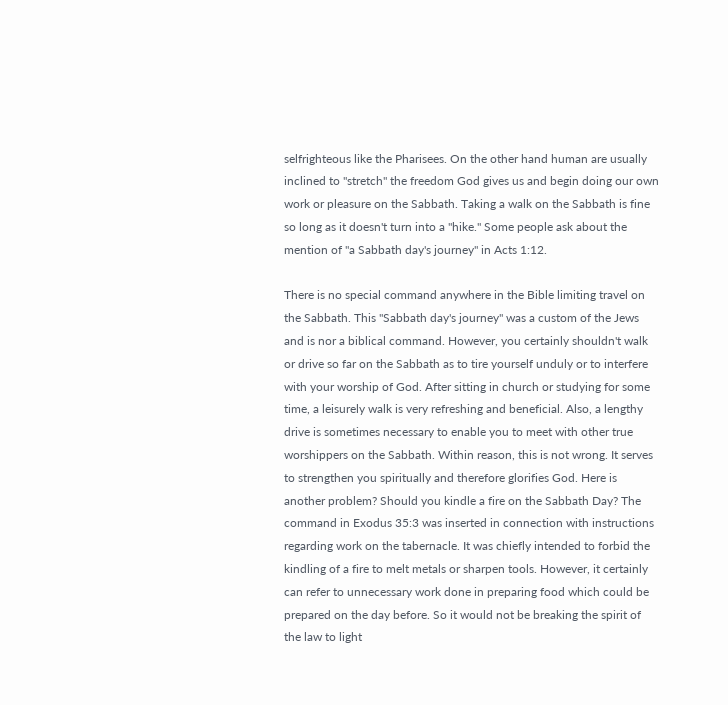selfrighteous like the Pharisees. On the other hand human are usually inclined to "stretch" the freedom God gives us and begin doing our own work or pleasure on the Sabbath. Taking a walk on the Sabbath is fine so long as it doesn't turn into a "hike." Some people ask about the mention of "a Sabbath day's journey" in Acts 1:12.

There is no special command anywhere in the Bible limiting travel on the Sabbath. This "Sabbath day's journey" was a custom of the Jews and is nor a biblical command. However, you certainly shouldn't walk or drive so far on the Sabbath as to tire yourself unduly or to interfere with your worship of God. After sitting in church or studying for some time, a leisurely walk is very refreshing and beneficial. Also, a lengthy drive is sometimes necessary to enable you to meet with other true worshippers on the Sabbath. Within reason, this is not wrong. It serves to strengthen you spiritually and therefore glorifies God. Here is another problem? Should you kindle a fire on the Sabbath Day? The command in Exodus 35:3 was inserted in connection with instructions regarding work on the tabernacle. It was chiefly intended to forbid the kindling of a fire to melt metals or sharpen tools. However, it certainly can refer to unnecessary work done in preparing food which could be prepared on the day before. So it would not be breaking the spirit of the law to light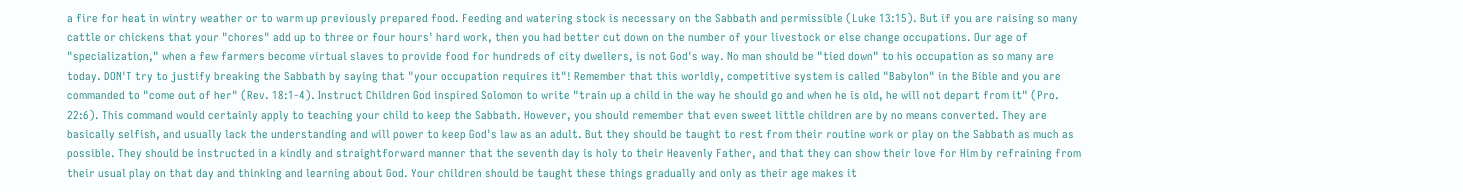a fire for heat in wintry weather or to warm up previously prepared food. Feeding and watering stock is necessary on the Sabbath and permissible (Luke 13:15). But if you are raising so many cattle or chickens that your "chores" add up to three or four hours' hard work, then you had better cut down on the number of your livestock or else change occupations. Our age of "specialization," when a few farmers become virtual slaves to provide food for hundreds of city dwellers, is not God's way. No man should be "tied down" to his occupation as so many are today. DON'T try to justify breaking the Sabbath by saying that "your occupation requires it"! Remember that this worldly, competitive system is called "Babylon" in the Bible and you are commanded to "come out of her" (Rev. 18:1-4). Instruct Children God inspired Solomon to write "train up a child in the way he should go and when he is old, he will not depart from it" (Pro. 22:6). This command would certainly apply to teaching your child to keep the Sabbath. However, you should remember that even sweet little children are by no means converted. They are basically selfish, and usually lack the understanding and will power to keep God's law as an adult. But they should be taught to rest from their routine work or play on the Sabbath as much as possible. They should be instructed in a kindly and straightforward manner that the seventh day is holy to their Heavenly Father, and that they can show their love for Him by refraining from their usual play on that day and thinking and learning about God. Your children should be taught these things gradually and only as their age makes it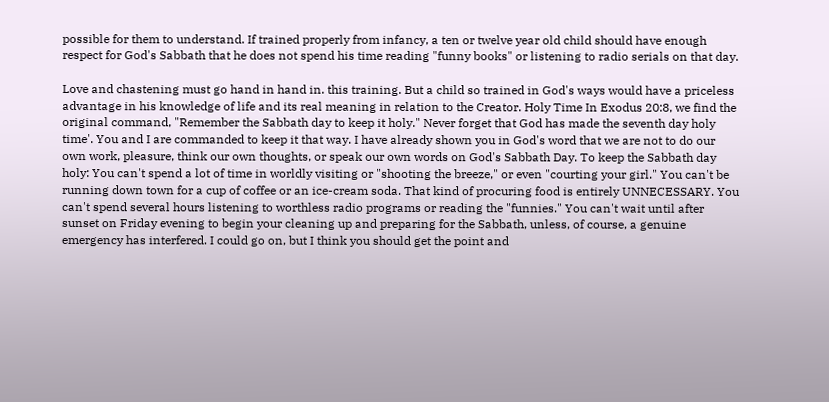possible for them to understand. If trained properly from infancy, a ten or twelve year old child should have enough respect for God's Sabbath that he does not spend his time reading "funny books" or listening to radio serials on that day.

Love and chastening must go hand in hand in. this training. But a child so trained in God's ways would have a priceless advantage in his knowledge of life and its real meaning in relation to the Creator. Holy Time In Exodus 20:8, we find the original command, "Remember the Sabbath day to keep it holy." Never forget that God has made the seventh day holy time'. You and I are commanded to keep it that way. I have already shown you in God's word that we are not to do our own work, pleasure, think our own thoughts, or speak our own words on God's Sabbath Day. To keep the Sabbath day holy: You can't spend a lot of time in worldly visiting or "shooting the breeze," or even "courting your girl." You can't be running down town for a cup of coffee or an ice-cream soda. That kind of procuring food is entirely UNNECESSARY. You can't spend several hours listening to worthless radio programs or reading the "funnies." You can't wait until after sunset on Friday evening to begin your cleaning up and preparing for the Sabbath, unless, of course, a genuine emergency has interfered. I could go on, but I think you should get the point and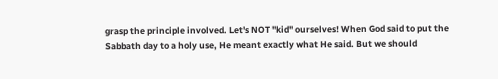grasp the principle involved. Let's NOT "kid" ourselves! When God said to put the Sabbath day to a holy use, He meant exactly what He said. But we should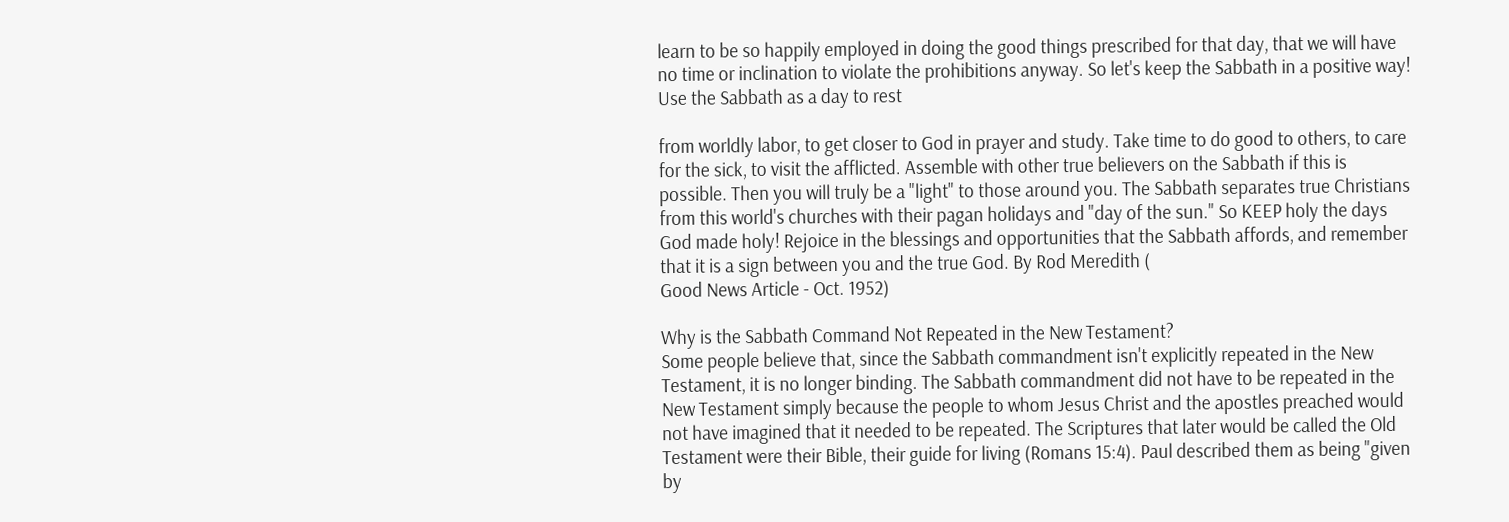learn to be so happily employed in doing the good things prescribed for that day, that we will have no time or inclination to violate the prohibitions anyway. So let's keep the Sabbath in a positive way! Use the Sabbath as a day to rest

from worldly labor, to get closer to God in prayer and study. Take time to do good to others, to care for the sick, to visit the afflicted. Assemble with other true believers on the Sabbath if this is possible. Then you will truly be a "light" to those around you. The Sabbath separates true Christians from this world's churches with their pagan holidays and "day of the sun." So KEEP holy the days God made holy! Rejoice in the blessings and opportunities that the Sabbath affords, and remember that it is a sign between you and the true God. By Rod Meredith (
Good News Article - Oct. 1952)

Why is the Sabbath Command Not Repeated in the New Testament?
Some people believe that, since the Sabbath commandment isn't explicitly repeated in the New Testament, it is no longer binding. The Sabbath commandment did not have to be repeated in the New Testament simply because the people to whom Jesus Christ and the apostles preached would not have imagined that it needed to be repeated. The Scriptures that later would be called the Old Testament were their Bible, their guide for living (Romans 15:4). Paul described them as being "given by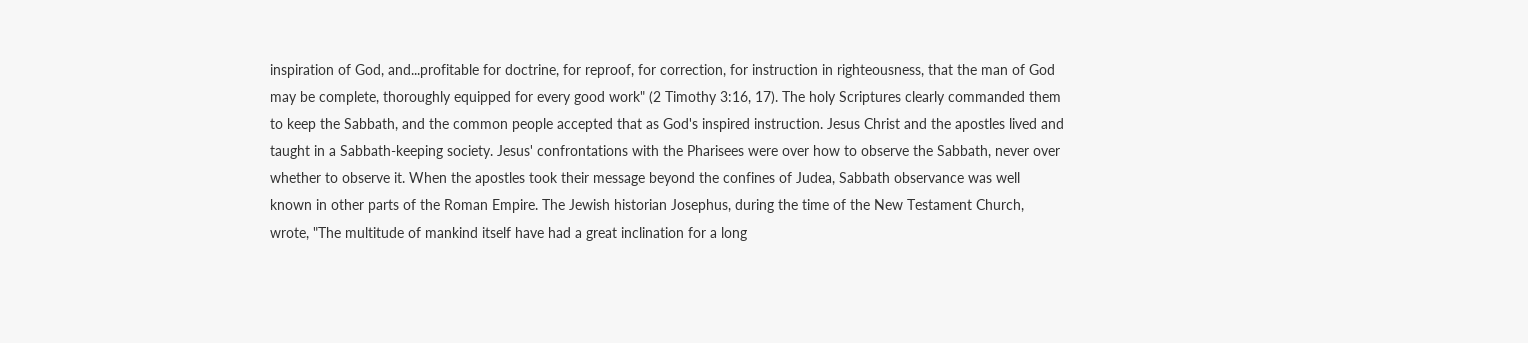inspiration of God, and...profitable for doctrine, for reproof, for correction, for instruction in righteousness, that the man of God may be complete, thoroughly equipped for every good work" (2 Timothy 3:16, 17). The holy Scriptures clearly commanded them to keep the Sabbath, and the common people accepted that as God's inspired instruction. Jesus Christ and the apostles lived and taught in a Sabbath-keeping society. Jesus' confrontations with the Pharisees were over how to observe the Sabbath, never over whether to observe it. When the apostles took their message beyond the confines of Judea, Sabbath observance was well known in other parts of the Roman Empire. The Jewish historian Josephus, during the time of the New Testament Church, wrote, "The multitude of mankind itself have had a great inclination for a long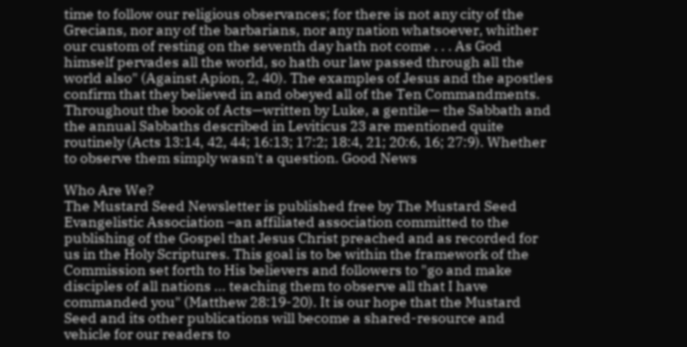time to follow our religious observances; for there is not any city of the Grecians, nor any of the barbarians, nor any nation whatsoever, whither our custom of resting on the seventh day hath not come . . . As God himself pervades all the world, so hath our law passed through all the world also" (Against Apion, 2, 40). The examples of Jesus and the apostles confirm that they believed in and obeyed all of the Ten Commandments. Throughout the book of Acts—written by Luke, a gentile— the Sabbath and the annual Sabbaths described in Leviticus 23 are mentioned quite routinely (Acts 13:14, 42, 44; 16:13; 17:2; 18:4, 21; 20:6, 16; 27:9). Whether to observe them simply wasn't a question. Good News

Who Are We?
The Mustard Seed Newsletter is published free by The Mustard Seed Evangelistic Association –an affiliated association committed to the publishing of the Gospel that Jesus Christ preached and as recorded for us in the Holy Scriptures. This goal is to be within the framework of the Commission set forth to His believers and followers to "go and make disciples of all nations ... teaching them to observe all that I have commanded you" (Matthew 28:19-20). It is our hope that the Mustard Seed and its other publications will become a shared-resource and vehicle for our readers to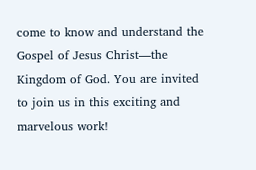come to know and understand the Gospel of Jesus Christ—the Kingdom of God. You are invited to join us in this exciting and marvelous work!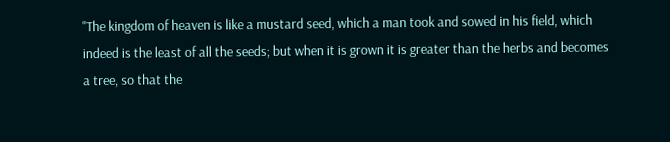"The kingdom of heaven is like a mustard seed, which a man took and sowed in his field, which indeed is the least of all the seeds; but when it is grown it is greater than the herbs and becomes a tree, so that the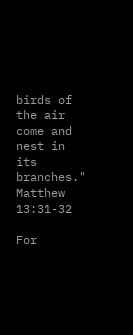birds of the air come and nest in its branches."
Matthew 13:31-32

For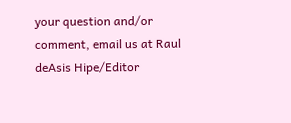your question and/or comment, email us at Raul deAsis Hipe/Editor